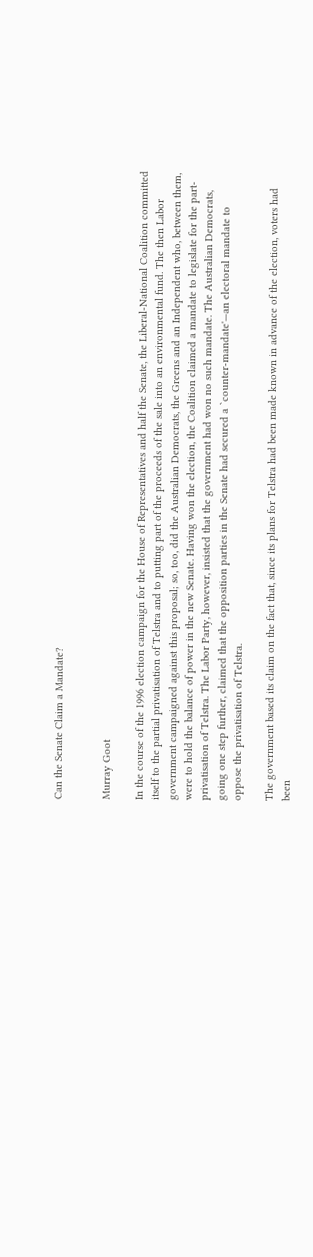Can the Senate Claim a Mandate?


Murray Goot

In the course of the 1996 election campaign for the House of Representatives and half the Senate, the Liberal-National Coalition committed itself to the partial privatisation of Telstra and to putting part of the proceeds of the sale into an environmental fund. The then Labor government campaigned against this proposal; so, too, did the Australian Democrats, the Greens and an Independent who, between them, were to hold the balance of power in the new Senate. Having won the election, the Coalition claimed a mandate to legislate for the part-privatisation of Telstra. The Labor Party, however, insisted that the government had won no such mandate. The Australian Democrats, going one step further, claimed that the opposition parties in the Senate had secured a `counter-mandate'—an electoral mandate to oppose the privatisation of Telstra.

The government based its claim on the fact that, since its plans for Telstra had been made known in advance of the election, voters had been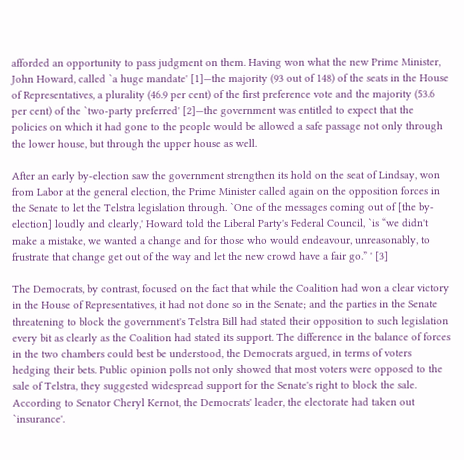afforded an opportunity to pass judgment on them. Having won what the new Prime Minister, John Howard, called `a huge mandate' [1]—the majority (93 out of 148) of the seats in the House of Representatives, a plurality (46.9 per cent) of the first preference vote and the majority (53.6 per cent) of the `two-party preferred' [2]—the government was entitled to expect that the policies on which it had gone to the people would be allowed a safe passage not only through the lower house, but through the upper house as well.

After an early by-election saw the government strengthen its hold on the seat of Lindsay, won from Labor at the general election, the Prime Minister called again on the opposition forces in the Senate to let the Telstra legislation through. `One of the messages coming out of [the by-election] loudly and clearly,' Howard told the Liberal Party's Federal Council, `is “we didn't make a mistake, we wanted a change and for those who would endeavour, unreasonably, to frustrate that change get out of the way and let the new crowd have a fair go.” ' [3]

The Democrats, by contrast, focused on the fact that while the Coalition had won a clear victory in the House of Representatives, it had not done so in the Senate; and the parties in the Senate threatening to block the government's Telstra Bill had stated their opposition to such legislation every bit as clearly as the Coalition had stated its support. The difference in the balance of forces in the two chambers could best be understood, the Democrats argued, in terms of voters hedging their bets. Public opinion polls not only showed that most voters were opposed to the sale of Telstra, they suggested widespread support for the Senate's right to block the sale. According to Senator Cheryl Kernot, the Democrats' leader, the electorate had taken out `insurance'.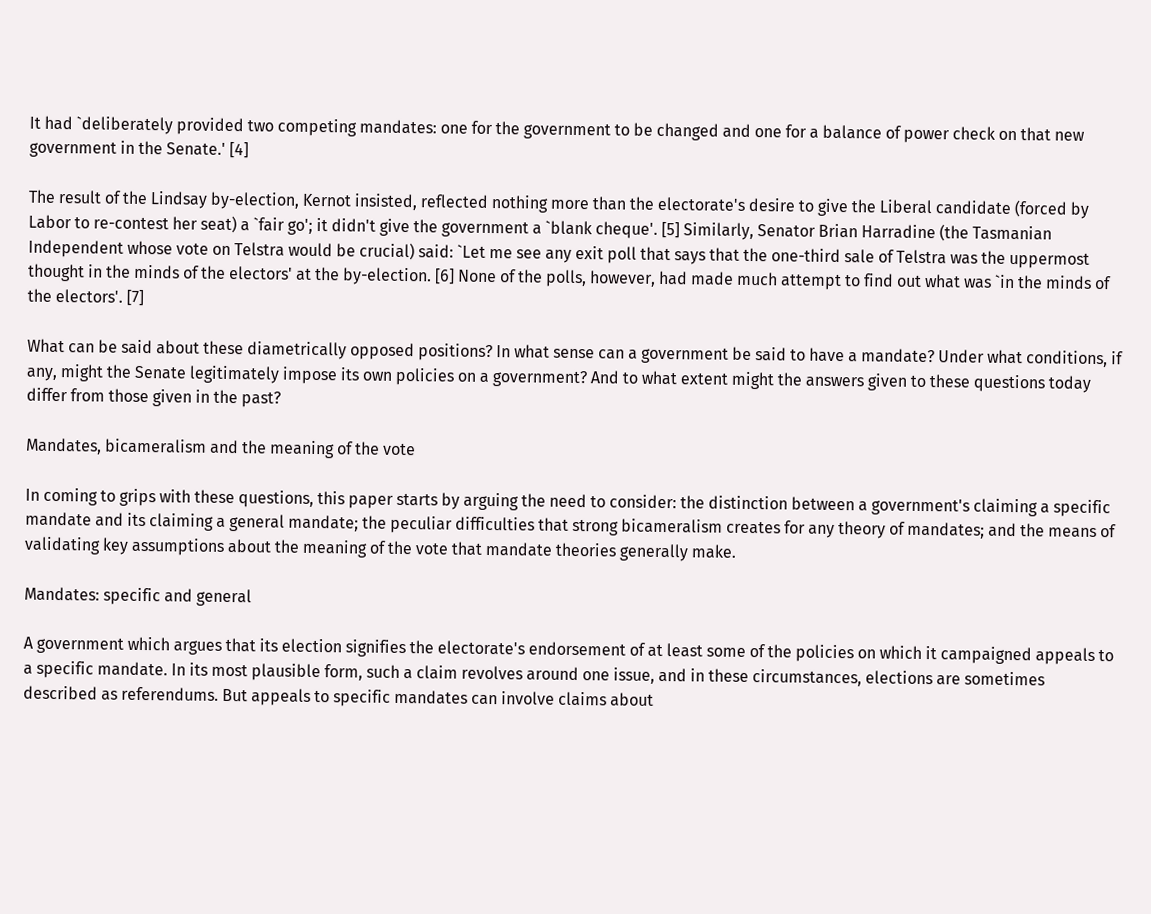It had `deliberately provided two competing mandates: one for the government to be changed and one for a balance of power check on that new government in the Senate.' [4]

The result of the Lindsay by-election, Kernot insisted, reflected nothing more than the electorate's desire to give the Liberal candidate (forced by Labor to re-contest her seat) a `fair go'; it didn't give the government a `blank cheque'. [5] Similarly, Senator Brian Harradine (the Tasmanian Independent whose vote on Telstra would be crucial) said: `Let me see any exit poll that says that the one-third sale of Telstra was the uppermost thought in the minds of the electors' at the by-election. [6] None of the polls, however, had made much attempt to find out what was `in the minds of the electors'. [7]

What can be said about these diametrically opposed positions? In what sense can a government be said to have a mandate? Under what conditions, if any, might the Senate legitimately impose its own policies on a government? And to what extent might the answers given to these questions today differ from those given in the past?

Mandates, bicameralism and the meaning of the vote

In coming to grips with these questions, this paper starts by arguing the need to consider: the distinction between a government's claiming a specific mandate and its claiming a general mandate; the peculiar difficulties that strong bicameralism creates for any theory of mandates; and the means of validating key assumptions about the meaning of the vote that mandate theories generally make.

Mandates: specific and general

A government which argues that its election signifies the electorate's endorsement of at least some of the policies on which it campaigned appeals to a specific mandate. In its most plausible form, such a claim revolves around one issue, and in these circumstances, elections are sometimes described as referendums. But appeals to specific mandates can involve claims about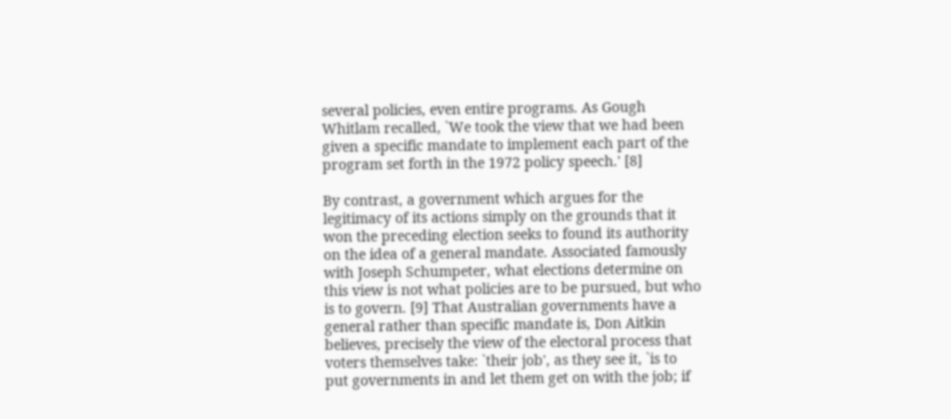several policies, even entire programs. As Gough Whitlam recalled, `We took the view that we had been given a specific mandate to implement each part of the program set forth in the 1972 policy speech.' [8]

By contrast, a government which argues for the legitimacy of its actions simply on the grounds that it won the preceding election seeks to found its authority on the idea of a general mandate. Associated famously with Joseph Schumpeter, what elections determine on this view is not what policies are to be pursued, but who is to govern. [9] That Australian governments have a general rather than specific mandate is, Don Aitkin believes, precisely the view of the electoral process that voters themselves take: `their job', as they see it, `is to put governments in and let them get on with the job; if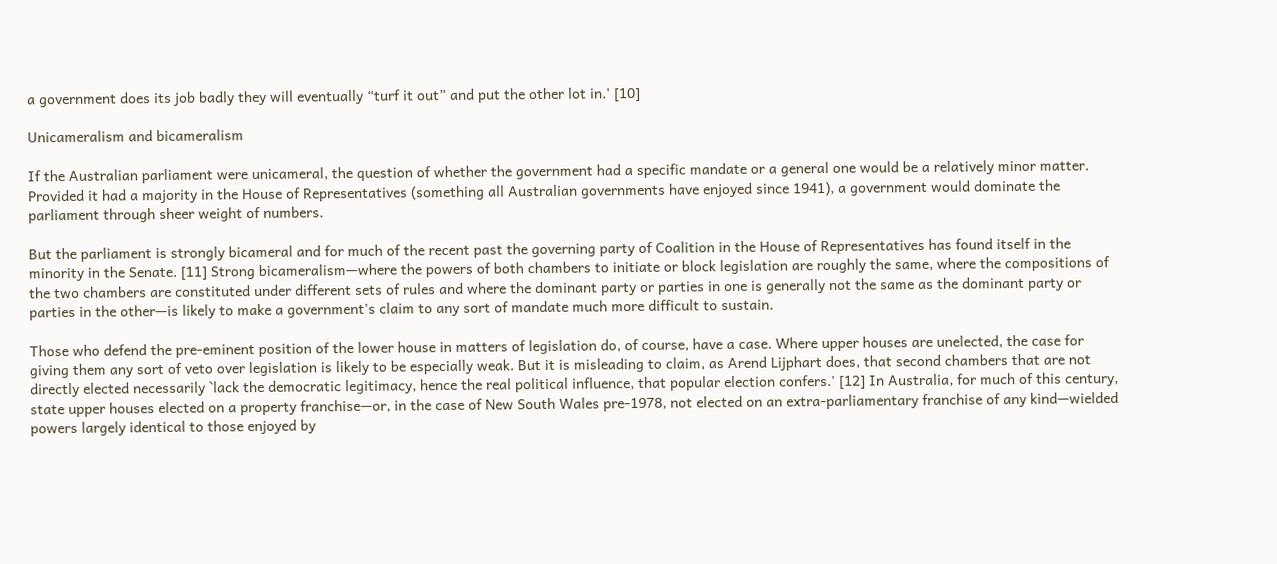a government does its job badly they will eventually “turf it out” and put the other lot in.' [10]

Unicameralism and bicameralism

If the Australian parliament were unicameral, the question of whether the government had a specific mandate or a general one would be a relatively minor matter. Provided it had a majority in the House of Representatives (something all Australian governments have enjoyed since 1941), a government would dominate the parliament through sheer weight of numbers.

But the parliament is strongly bicameral and for much of the recent past the governing party of Coalition in the House of Representatives has found itself in the minority in the Senate. [11] Strong bicameralism—where the powers of both chambers to initiate or block legislation are roughly the same, where the compositions of the two chambers are constituted under different sets of rules and where the dominant party or parties in one is generally not the same as the dominant party or parties in the other—is likely to make a government's claim to any sort of mandate much more difficult to sustain.

Those who defend the pre-eminent position of the lower house in matters of legislation do, of course, have a case. Where upper houses are unelected, the case for giving them any sort of veto over legislation is likely to be especially weak. But it is misleading to claim, as Arend Lijphart does, that second chambers that are not directly elected necessarily `lack the democratic legitimacy, hence the real political influence, that popular election confers.' [12] In Australia, for much of this century, state upper houses elected on a property franchise—or, in the case of New South Wales pre-1978, not elected on an extra-parliamentary franchise of any kind—wielded powers largely identical to those enjoyed by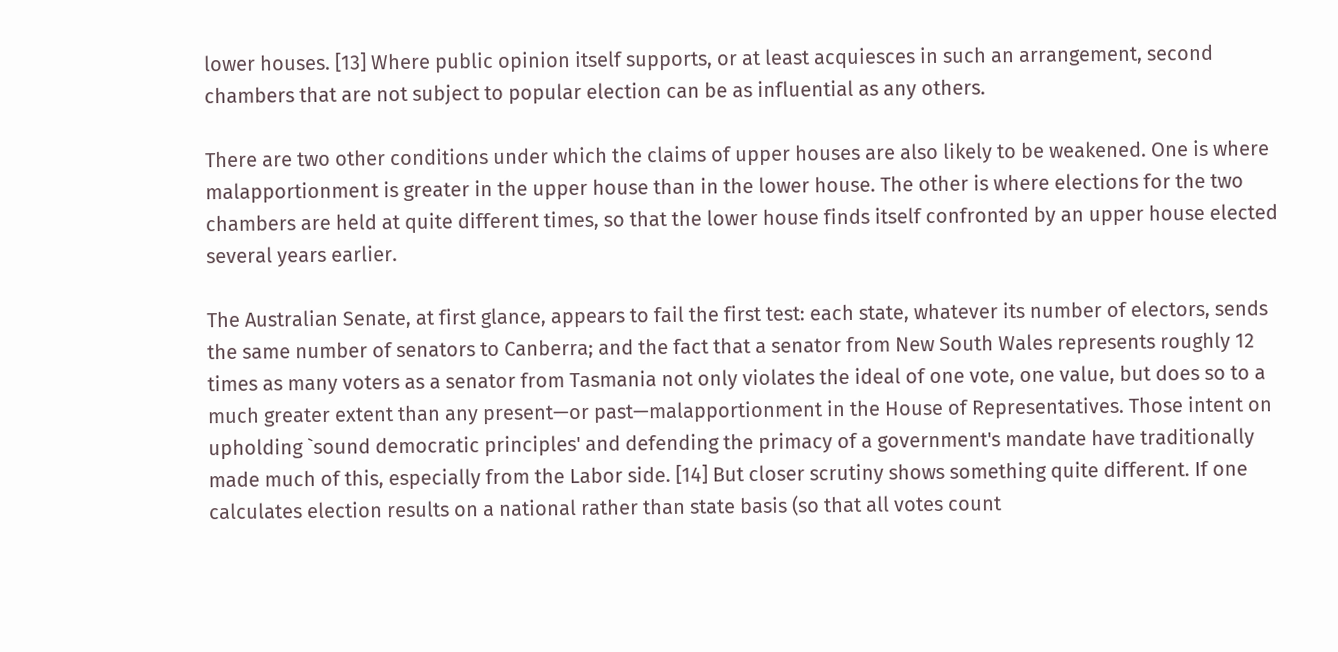lower houses. [13] Where public opinion itself supports, or at least acquiesces in such an arrangement, second chambers that are not subject to popular election can be as influential as any others.

There are two other conditions under which the claims of upper houses are also likely to be weakened. One is where malapportionment is greater in the upper house than in the lower house. The other is where elections for the two chambers are held at quite different times, so that the lower house finds itself confronted by an upper house elected several years earlier.

The Australian Senate, at first glance, appears to fail the first test: each state, whatever its number of electors, sends the same number of senators to Canberra; and the fact that a senator from New South Wales represents roughly 12 times as many voters as a senator from Tasmania not only violates the ideal of one vote, one value, but does so to a much greater extent than any present—or past—malapportionment in the House of Representatives. Those intent on upholding `sound democratic principles' and defending the primacy of a government's mandate have traditionally made much of this, especially from the Labor side. [14] But closer scrutiny shows something quite different. If one calculates election results on a national rather than state basis (so that all votes count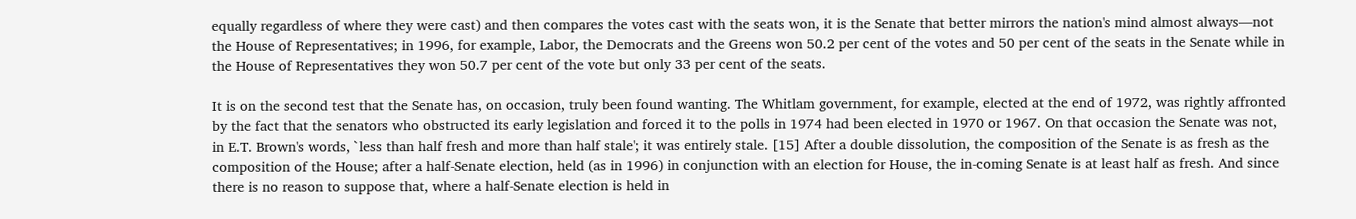equally regardless of where they were cast) and then compares the votes cast with the seats won, it is the Senate that better mirrors the nation's mind almost always—not the House of Representatives; in 1996, for example, Labor, the Democrats and the Greens won 50.2 per cent of the votes and 50 per cent of the seats in the Senate while in the House of Representatives they won 50.7 per cent of the vote but only 33 per cent of the seats.

It is on the second test that the Senate has, on occasion, truly been found wanting. The Whitlam government, for example, elected at the end of 1972, was rightly affronted by the fact that the senators who obstructed its early legislation and forced it to the polls in 1974 had been elected in 1970 or 1967. On that occasion the Senate was not, in E.T. Brown's words, `less than half fresh and more than half stale'; it was entirely stale. [15] After a double dissolution, the composition of the Senate is as fresh as the composition of the House; after a half-Senate election, held (as in 1996) in conjunction with an election for House, the in-coming Senate is at least half as fresh. And since there is no reason to suppose that, where a half-Senate election is held in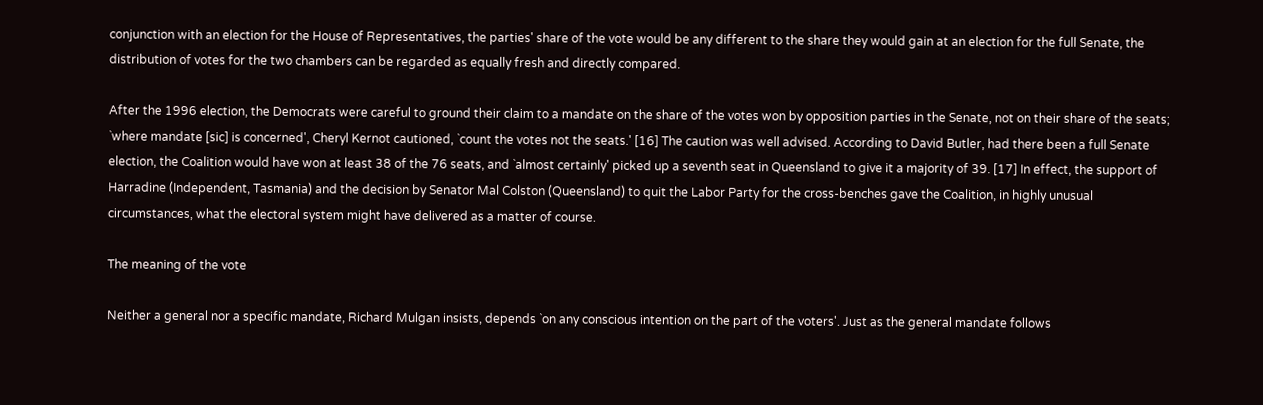conjunction with an election for the House of Representatives, the parties' share of the vote would be any different to the share they would gain at an election for the full Senate, the distribution of votes for the two chambers can be regarded as equally fresh and directly compared.

After the 1996 election, the Democrats were careful to ground their claim to a mandate on the share of the votes won by opposition parties in the Senate, not on their share of the seats; `where mandate [sic] is concerned', Cheryl Kernot cautioned, `count the votes not the seats.' [16] The caution was well advised. According to David Butler, had there been a full Senate election, the Coalition would have won at least 38 of the 76 seats, and `almost certainly' picked up a seventh seat in Queensland to give it a majority of 39. [17] In effect, the support of Harradine (Independent, Tasmania) and the decision by Senator Mal Colston (Queensland) to quit the Labor Party for the cross-benches gave the Coalition, in highly unusual circumstances, what the electoral system might have delivered as a matter of course.

The meaning of the vote

Neither a general nor a specific mandate, Richard Mulgan insists, depends `on any conscious intention on the part of the voters'. Just as the general mandate follows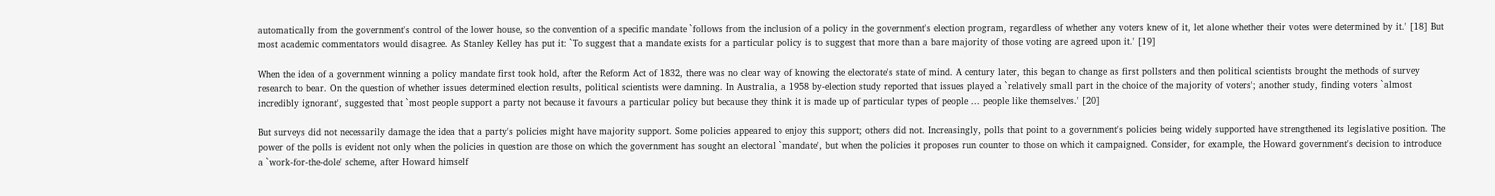automatically from the government's control of the lower house, so the convention of a specific mandate `follows from the inclusion of a policy in the government's election program, regardless of whether any voters knew of it, let alone whether their votes were determined by it.' [18] But most academic commentators would disagree. As Stanley Kelley has put it: `To suggest that a mandate exists for a particular policy is to suggest that more than a bare majority of those voting are agreed upon it.' [19]

When the idea of a government winning a policy mandate first took hold, after the Reform Act of 1832, there was no clear way of knowing the electorate's state of mind. A century later, this began to change as first pollsters and then political scientists brought the methods of survey research to bear. On the question of whether issues determined election results, political scientists were damning. In Australia, a 1958 by-election study reported that issues played a `relatively small part in the choice of the majority of voters'; another study, finding voters `almost incredibly ignorant', suggested that `most people support a party not because it favours a particular policy but because they think it is made up of particular types of people ... people like themselves.' [20]

But surveys did not necessarily damage the idea that a party's policies might have majority support. Some policies appeared to enjoy this support; others did not. Increasingly, polls that point to a government's policies being widely supported have strengthened its legislative position. The power of the polls is evident not only when the policies in question are those on which the government has sought an electoral `mandate', but when the policies it proposes run counter to those on which it campaigned. Consider, for example, the Howard government's decision to introduce a `work-for-the-dole' scheme, after Howard himself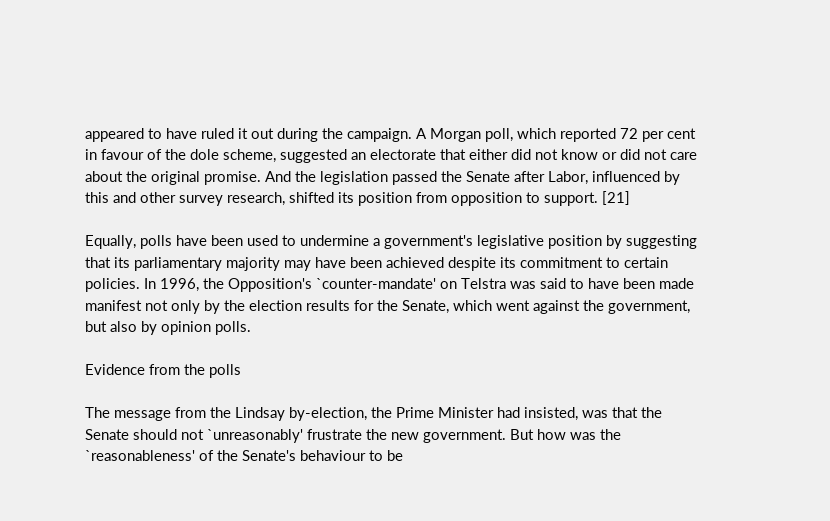appeared to have ruled it out during the campaign. A Morgan poll, which reported 72 per cent in favour of the dole scheme, suggested an electorate that either did not know or did not care about the original promise. And the legislation passed the Senate after Labor, influenced by this and other survey research, shifted its position from opposition to support. [21]

Equally, polls have been used to undermine a government's legislative position by suggesting that its parliamentary majority may have been achieved despite its commitment to certain policies. In 1996, the Opposition's `counter-mandate' on Telstra was said to have been made manifest not only by the election results for the Senate, which went against the government, but also by opinion polls.

Evidence from the polls

The message from the Lindsay by-election, the Prime Minister had insisted, was that the Senate should not `unreasonably' frustrate the new government. But how was the `reasonableness' of the Senate's behaviour to be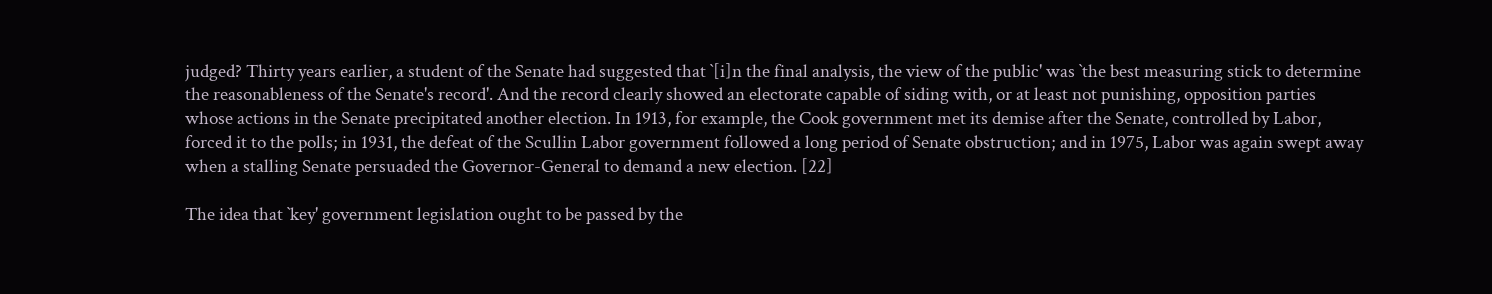judged? Thirty years earlier, a student of the Senate had suggested that `[i]n the final analysis, the view of the public' was `the best measuring stick to determine the reasonableness of the Senate's record'. And the record clearly showed an electorate capable of siding with, or at least not punishing, opposition parties whose actions in the Senate precipitated another election. In 1913, for example, the Cook government met its demise after the Senate, controlled by Labor, forced it to the polls; in 1931, the defeat of the Scullin Labor government followed a long period of Senate obstruction; and in 1975, Labor was again swept away when a stalling Senate persuaded the Governor-General to demand a new election. [22]

The idea that `key' government legislation ought to be passed by the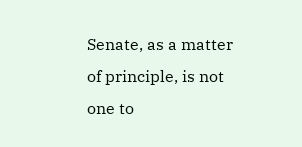Senate, as a matter of principle, is not one to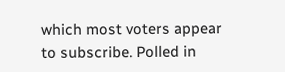which most voters appear to subscribe. Polled in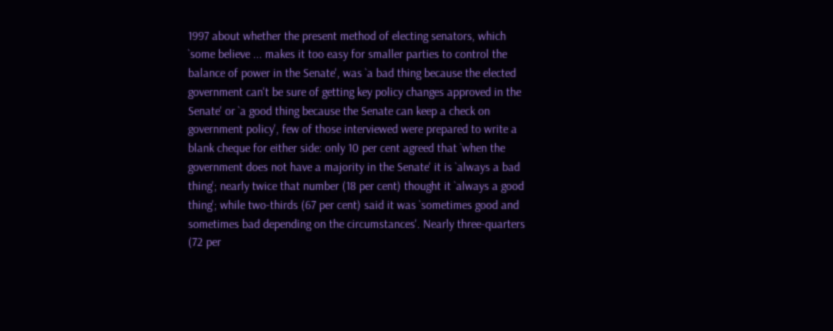1997 about whether the present method of electing senators, which `some believe ... makes it too easy for smaller parties to control the balance of power in the Senate', was `a bad thing because the elected government can't be sure of getting key policy changes approved in the Senate' or `a good thing because the Senate can keep a check on government policy', few of those interviewed were prepared to write a blank cheque for either side: only 10 per cent agreed that `when the government does not have a majority in the Senate' it is `always a bad thing'; nearly twice that number (18 per cent) thought it `always a good thing'; while two-thirds (67 per cent) said it was `sometimes good and sometimes bad depending on the circumstances'. Nearly three-quarters (72 per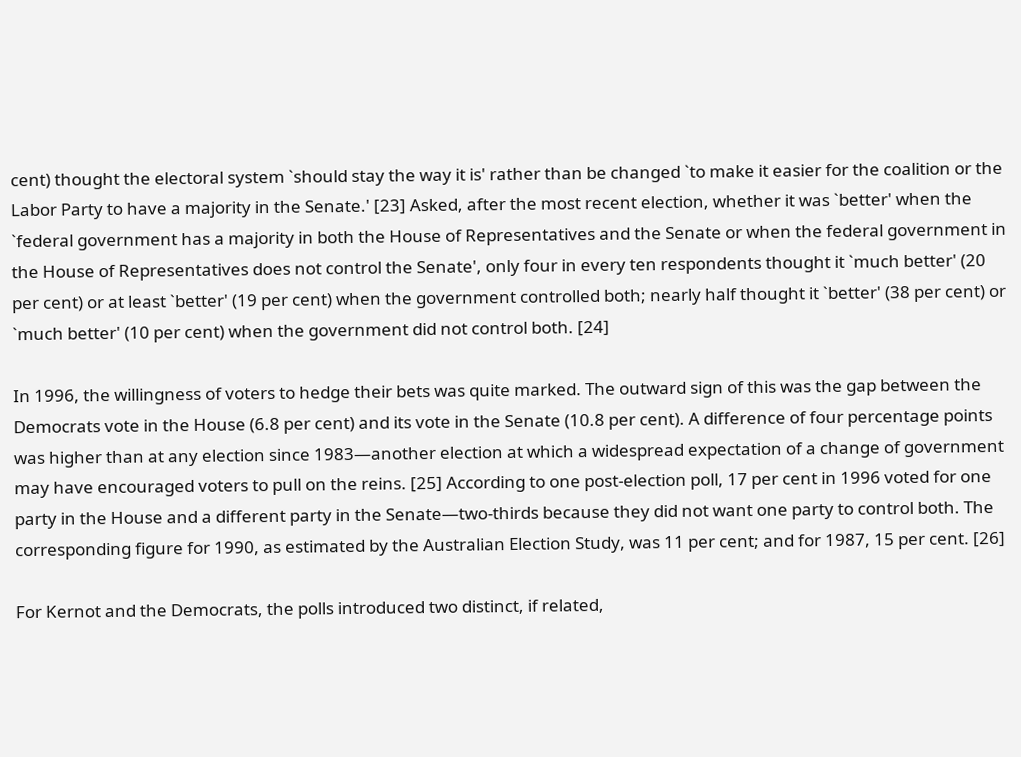cent) thought the electoral system `should stay the way it is' rather than be changed `to make it easier for the coalition or the Labor Party to have a majority in the Senate.' [23] Asked, after the most recent election, whether it was `better' when the `federal government has a majority in both the House of Representatives and the Senate or when the federal government in the House of Representatives does not control the Senate', only four in every ten respondents thought it `much better' (20 per cent) or at least `better' (19 per cent) when the government controlled both; nearly half thought it `better' (38 per cent) or `much better' (10 per cent) when the government did not control both. [24]

In 1996, the willingness of voters to hedge their bets was quite marked. The outward sign of this was the gap between the Democrats vote in the House (6.8 per cent) and its vote in the Senate (10.8 per cent). A difference of four percentage points was higher than at any election since 1983—another election at which a widespread expectation of a change of government may have encouraged voters to pull on the reins. [25] According to one post-election poll, 17 per cent in 1996 voted for one party in the House and a different party in the Senate—two-thirds because they did not want one party to control both. The corresponding figure for 1990, as estimated by the Australian Election Study, was 11 per cent; and for 1987, 15 per cent. [26]

For Kernot and the Democrats, the polls introduced two distinct, if related,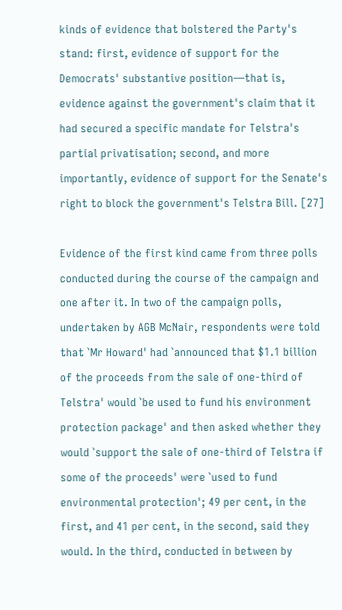kinds of evidence that bolstered the Party's stand: first, evidence of support for the Democrats' substantive position—that is, evidence against the government's claim that it had secured a specific mandate for Telstra's partial privatisation; second, and more importantly, evidence of support for the Senate's right to block the government's Telstra Bill. [27]

Evidence of the first kind came from three polls conducted during the course of the campaign and one after it. In two of the campaign polls, undertaken by AGB McNair, respondents were told that `Mr Howard' had `announced that $1.1 billion of the proceeds from the sale of one-third of Telstra' would `be used to fund his environment protection package' and then asked whether they would `support the sale of one-third of Telstra if some of the proceeds' were `used to fund environmental protection'; 49 per cent, in the first, and 41 per cent, in the second, said they would. In the third, conducted in between by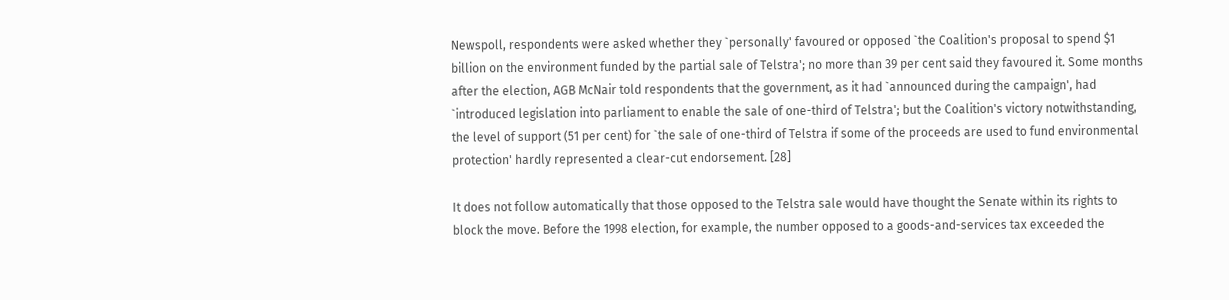Newspoll, respondents were asked whether they `personally' favoured or opposed `the Coalition's proposal to spend $1 billion on the environment funded by the partial sale of Telstra'; no more than 39 per cent said they favoured it. Some months after the election, AGB McNair told respondents that the government, as it had `announced during the campaign', had `introduced legislation into parliament to enable the sale of one-third of Telstra'; but the Coalition's victory notwithstanding, the level of support (51 per cent) for `the sale of one-third of Telstra if some of the proceeds are used to fund environmental protection' hardly represented a clear-cut endorsement. [28]

It does not follow automatically that those opposed to the Telstra sale would have thought the Senate within its rights to block the move. Before the 1998 election, for example, the number opposed to a goods-and-services tax exceeded the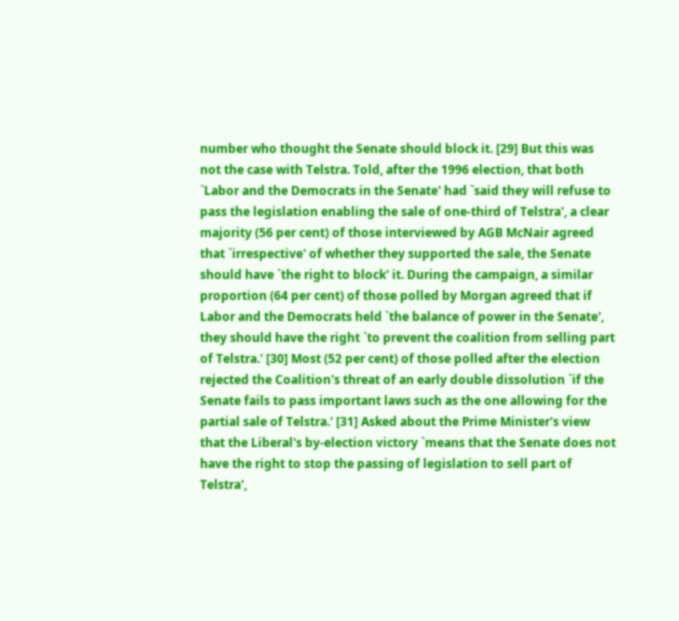number who thought the Senate should block it. [29] But this was not the case with Telstra. Told, after the 1996 election, that both `Labor and the Democrats in the Senate' had `said they will refuse to pass the legislation enabling the sale of one-third of Telstra', a clear majority (56 per cent) of those interviewed by AGB McNair agreed that `irrespective' of whether they supported the sale, the Senate should have `the right to block' it. During the campaign, a similar proportion (64 per cent) of those polled by Morgan agreed that if Labor and the Democrats held `the balance of power in the Senate', they should have the right `to prevent the coalition from selling part of Telstra.' [30] Most (52 per cent) of those polled after the election rejected the Coalition's threat of an early double dissolution `if the Senate fails to pass important laws such as the one allowing for the partial sale of Telstra.' [31] Asked about the Prime Minister's view that the Liberal's by-election victory `means that the Senate does not have the right to stop the passing of legislation to sell part of Telstra',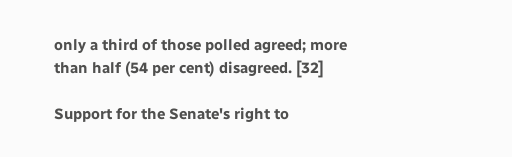only a third of those polled agreed; more than half (54 per cent) disagreed. [32]

Support for the Senate's right to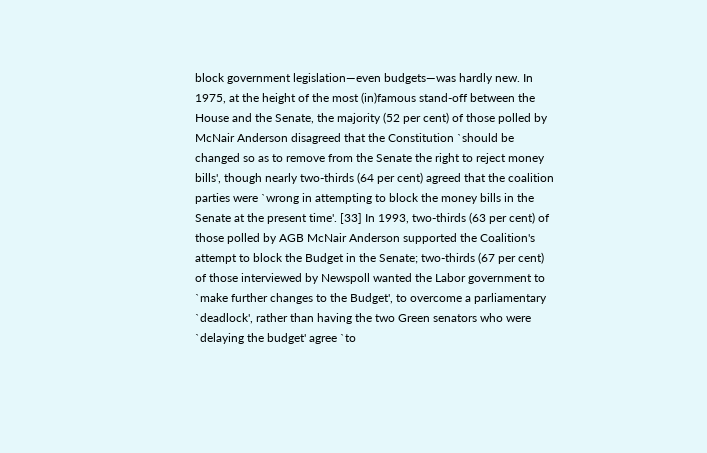block government legislation—even budgets—was hardly new. In 1975, at the height of the most (in)famous stand-off between the House and the Senate, the majority (52 per cent) of those polled by McNair Anderson disagreed that the Constitution `should be changed so as to remove from the Senate the right to reject money bills', though nearly two-thirds (64 per cent) agreed that the coalition parties were `wrong in attempting to block the money bills in the Senate at the present time'. [33] In 1993, two-thirds (63 per cent) of those polled by AGB McNair Anderson supported the Coalition's attempt to block the Budget in the Senate; two-thirds (67 per cent) of those interviewed by Newspoll wanted the Labor government to `make further changes to the Budget', to overcome a parliamentary `deadlock', rather than having the two Green senators who were `delaying the budget' agree `to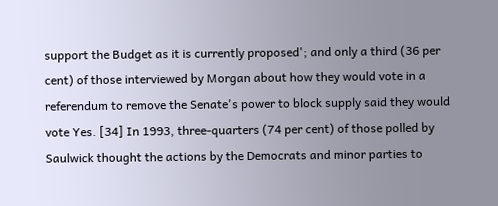support the Budget as it is currently proposed'; and only a third (36 per cent) of those interviewed by Morgan about how they would vote in a referendum to remove the Senate's power to block supply said they would vote Yes. [34] In 1993, three-quarters (74 per cent) of those polled by Saulwick thought the actions by the Democrats and minor parties to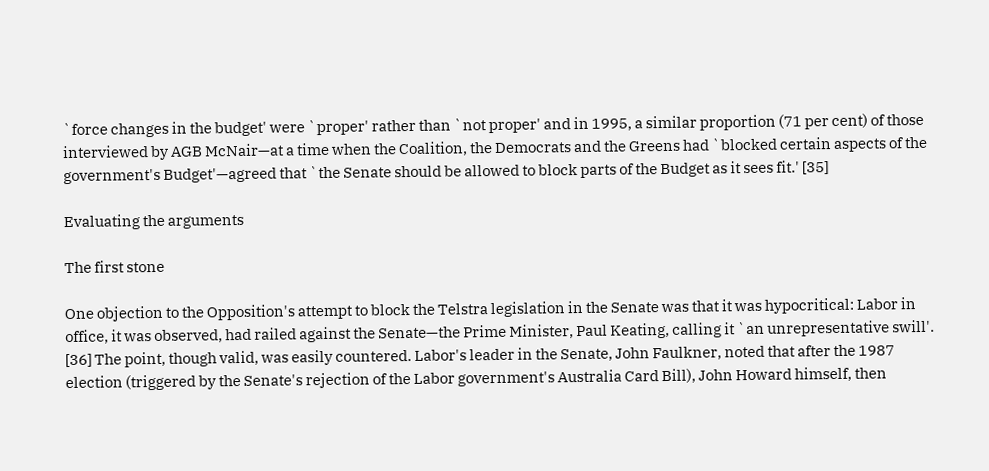`force changes in the budget' were `proper' rather than `not proper' and in 1995, a similar proportion (71 per cent) of those interviewed by AGB McNair—at a time when the Coalition, the Democrats and the Greens had `blocked certain aspects of the government's Budget'—agreed that `the Senate should be allowed to block parts of the Budget as it sees fit.' [35]

Evaluating the arguments

The first stone

One objection to the Opposition's attempt to block the Telstra legislation in the Senate was that it was hypocritical: Labor in office, it was observed, had railed against the Senate—the Prime Minister, Paul Keating, calling it `an unrepresentative swill'. [36] The point, though valid, was easily countered. Labor's leader in the Senate, John Faulkner, noted that after the 1987 election (triggered by the Senate's rejection of the Labor government's Australia Card Bill), John Howard himself, then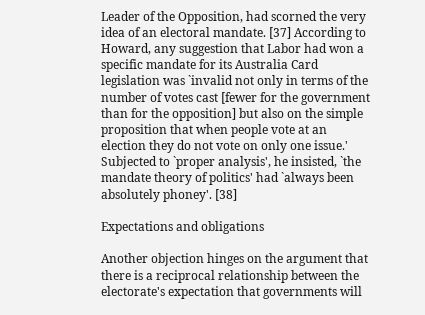Leader of the Opposition, had scorned the very idea of an electoral mandate. [37] According to Howard, any suggestion that Labor had won a specific mandate for its Australia Card legislation was `invalid not only in terms of the number of votes cast [fewer for the government than for the opposition] but also on the simple proposition that when people vote at an election they do not vote on only one issue.' Subjected to `proper analysis', he insisted, `the mandate theory of politics' had `always been absolutely phoney'. [38]

Expectations and obligations

Another objection hinges on the argument that there is a reciprocal relationship between the electorate's expectation that governments will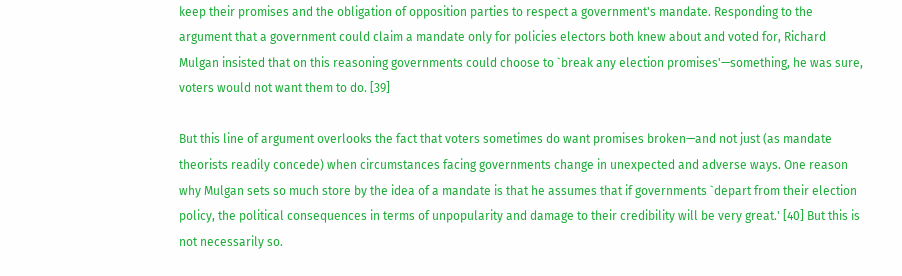keep their promises and the obligation of opposition parties to respect a government's mandate. Responding to the argument that a government could claim a mandate only for policies electors both knew about and voted for, Richard Mulgan insisted that on this reasoning governments could choose to `break any election promises'—something, he was sure, voters would not want them to do. [39]

But this line of argument overlooks the fact that voters sometimes do want promises broken—and not just (as mandate theorists readily concede) when circumstances facing governments change in unexpected and adverse ways. One reason why Mulgan sets so much store by the idea of a mandate is that he assumes that if governments `depart from their election policy, the political consequences in terms of unpopularity and damage to their credibility will be very great.' [40] But this is not necessarily so.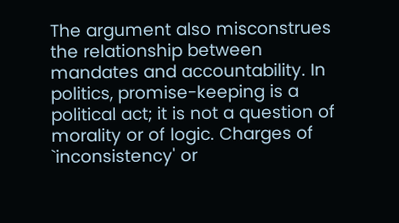The argument also misconstrues the relationship between mandates and accountability. In politics, promise-keeping is a political act; it is not a question of morality or of logic. Charges of `inconsistency' or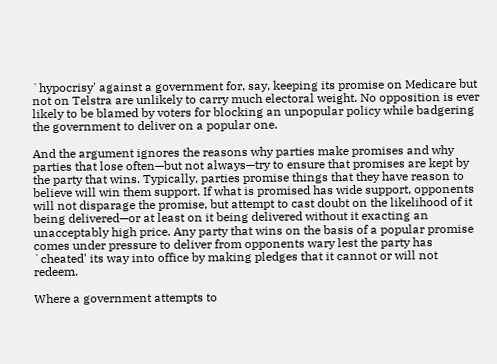`hypocrisy' against a government for, say, keeping its promise on Medicare but not on Telstra are unlikely to carry much electoral weight. No opposition is ever likely to be blamed by voters for blocking an unpopular policy while badgering the government to deliver on a popular one.

And the argument ignores the reasons why parties make promises and why parties that lose often—but not always—try to ensure that promises are kept by the party that wins. Typically, parties promise things that they have reason to believe will win them support. If what is promised has wide support, opponents will not disparage the promise, but attempt to cast doubt on the likelihood of it being delivered—or at least on it being delivered without it exacting an unacceptably high price. Any party that wins on the basis of a popular promise comes under pressure to deliver from opponents wary lest the party has `cheated' its way into office by making pledges that it cannot or will not redeem.

Where a government attempts to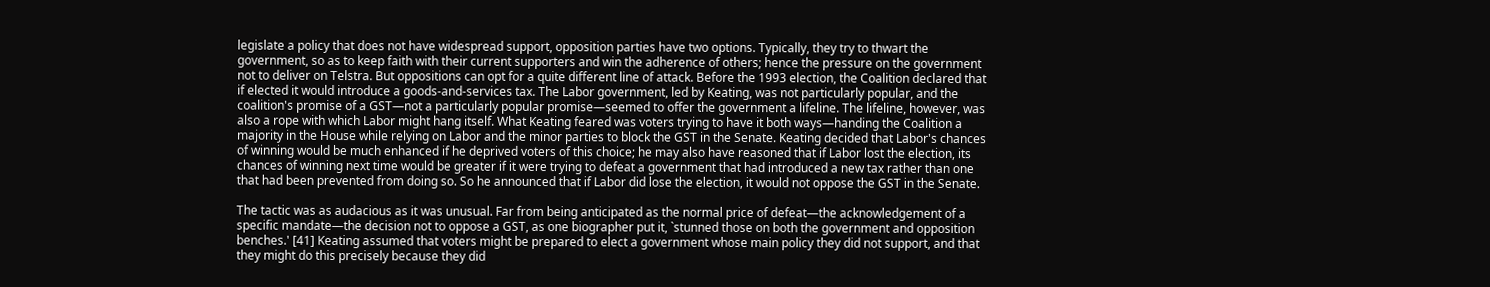legislate a policy that does not have widespread support, opposition parties have two options. Typically, they try to thwart the government, so as to keep faith with their current supporters and win the adherence of others; hence the pressure on the government not to deliver on Telstra. But oppositions can opt for a quite different line of attack. Before the 1993 election, the Coalition declared that if elected it would introduce a goods-and-services tax. The Labor government, led by Keating, was not particularly popular, and the coalition's promise of a GST—not a particularly popular promise—seemed to offer the government a lifeline. The lifeline, however, was also a rope with which Labor might hang itself. What Keating feared was voters trying to have it both ways—handing the Coalition a majority in the House while relying on Labor and the minor parties to block the GST in the Senate. Keating decided that Labor's chances of winning would be much enhanced if he deprived voters of this choice; he may also have reasoned that if Labor lost the election, its chances of winning next time would be greater if it were trying to defeat a government that had introduced a new tax rather than one that had been prevented from doing so. So he announced that if Labor did lose the election, it would not oppose the GST in the Senate.

The tactic was as audacious as it was unusual. Far from being anticipated as the normal price of defeat—the acknowledgement of a specific mandate—the decision not to oppose a GST, as one biographer put it, `stunned those on both the government and opposition benches.' [41] Keating assumed that voters might be prepared to elect a government whose main policy they did not support, and that they might do this precisely because they did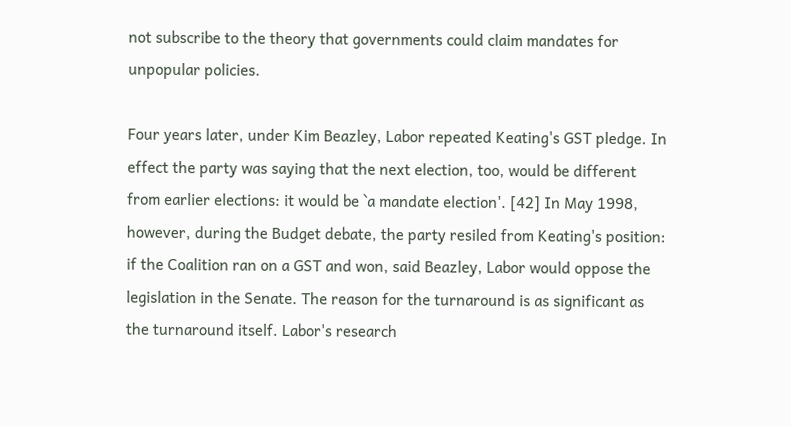not subscribe to the theory that governments could claim mandates for unpopular policies.

Four years later, under Kim Beazley, Labor repeated Keating's GST pledge. In effect the party was saying that the next election, too, would be different from earlier elections: it would be `a mandate election'. [42] In May 1998, however, during the Budget debate, the party resiled from Keating's position: if the Coalition ran on a GST and won, said Beazley, Labor would oppose the legislation in the Senate. The reason for the turnaround is as significant as the turnaround itself. Labor's research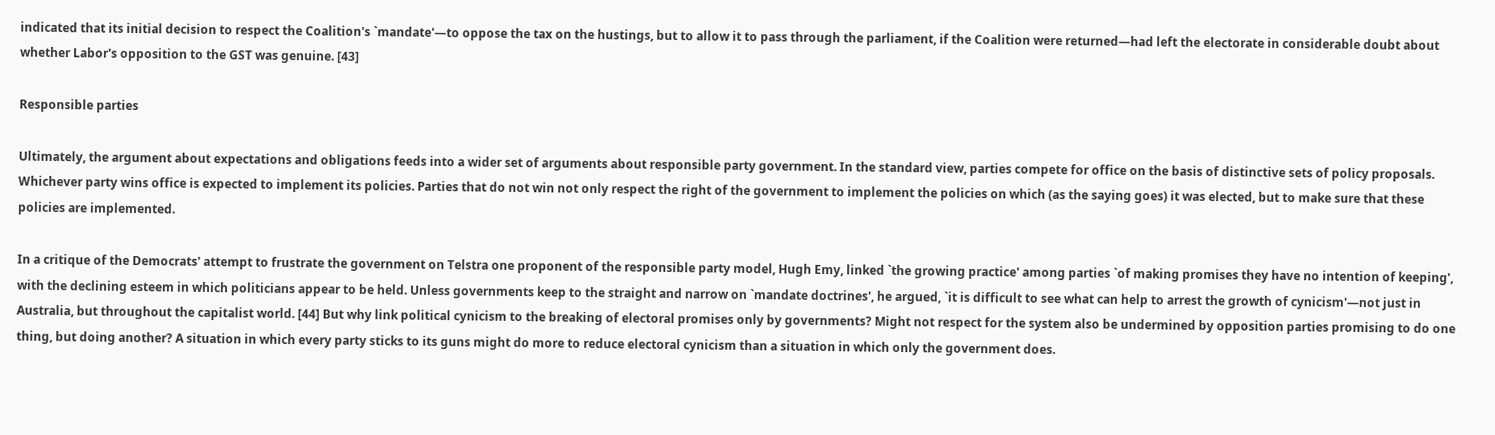indicated that its initial decision to respect the Coalition's `mandate'—to oppose the tax on the hustings, but to allow it to pass through the parliament, if the Coalition were returned—had left the electorate in considerable doubt about whether Labor's opposition to the GST was genuine. [43]

Responsible parties

Ultimately, the argument about expectations and obligations feeds into a wider set of arguments about responsible party government. In the standard view, parties compete for office on the basis of distinctive sets of policy proposals. Whichever party wins office is expected to implement its policies. Parties that do not win not only respect the right of the government to implement the policies on which (as the saying goes) it was elected, but to make sure that these policies are implemented.

In a critique of the Democrats' attempt to frustrate the government on Telstra one proponent of the responsible party model, Hugh Emy, linked `the growing practice' among parties `of making promises they have no intention of keeping', with the declining esteem in which politicians appear to be held. Unless governments keep to the straight and narrow on `mandate doctrines', he argued, `it is difficult to see what can help to arrest the growth of cynicism'—not just in Australia, but throughout the capitalist world. [44] But why link political cynicism to the breaking of electoral promises only by governments? Might not respect for the system also be undermined by opposition parties promising to do one thing, but doing another? A situation in which every party sticks to its guns might do more to reduce electoral cynicism than a situation in which only the government does.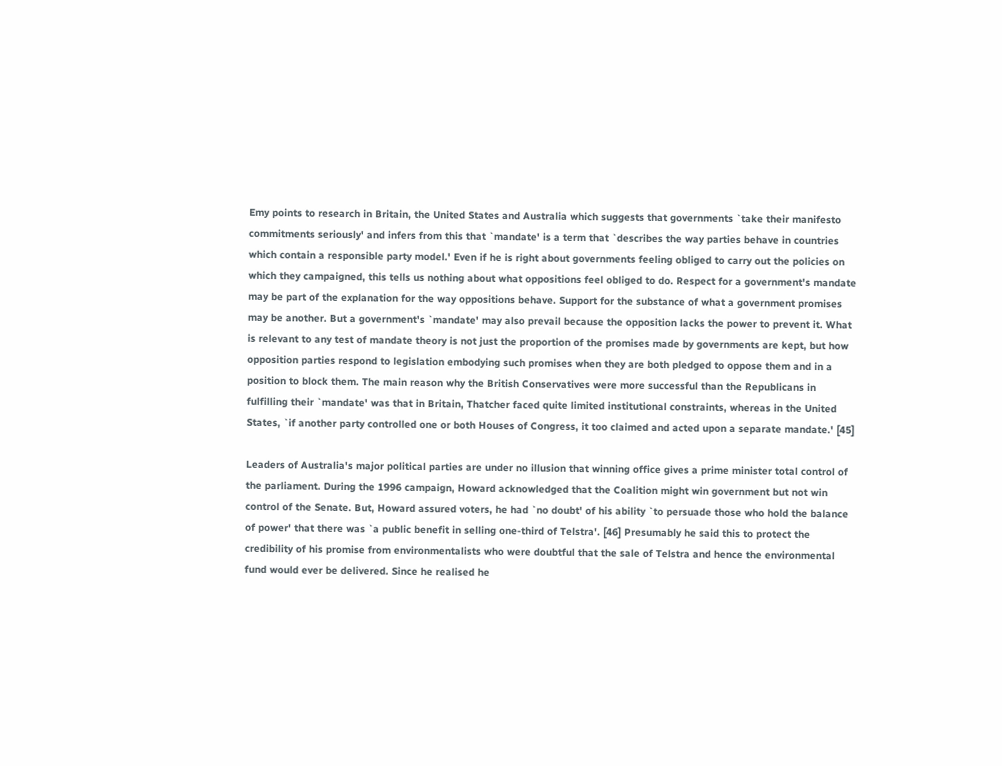Emy points to research in Britain, the United States and Australia which suggests that governments `take their manifesto commitments seriously' and infers from this that `mandate' is a term that `describes the way parties behave in countries which contain a responsible party model.' Even if he is right about governments feeling obliged to carry out the policies on which they campaigned, this tells us nothing about what oppositions feel obliged to do. Respect for a government's mandate may be part of the explanation for the way oppositions behave. Support for the substance of what a government promises may be another. But a government's `mandate' may also prevail because the opposition lacks the power to prevent it. What is relevant to any test of mandate theory is not just the proportion of the promises made by governments are kept, but how opposition parties respond to legislation embodying such promises when they are both pledged to oppose them and in a position to block them. The main reason why the British Conservatives were more successful than the Republicans in fulfilling their `mandate' was that in Britain, Thatcher faced quite limited institutional constraints, whereas in the United States, `if another party controlled one or both Houses of Congress, it too claimed and acted upon a separate mandate.' [45]

Leaders of Australia's major political parties are under no illusion that winning office gives a prime minister total control of the parliament. During the 1996 campaign, Howard acknowledged that the Coalition might win government but not win control of the Senate. But, Howard assured voters, he had `no doubt' of his ability `to persuade those who hold the balance of power' that there was `a public benefit in selling one-third of Telstra'. [46] Presumably he said this to protect the credibility of his promise from environmentalists who were doubtful that the sale of Telstra and hence the environmental fund would ever be delivered. Since he realised he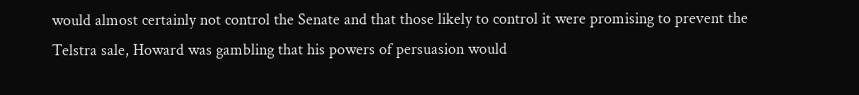would almost certainly not control the Senate and that those likely to control it were promising to prevent the Telstra sale, Howard was gambling that his powers of persuasion would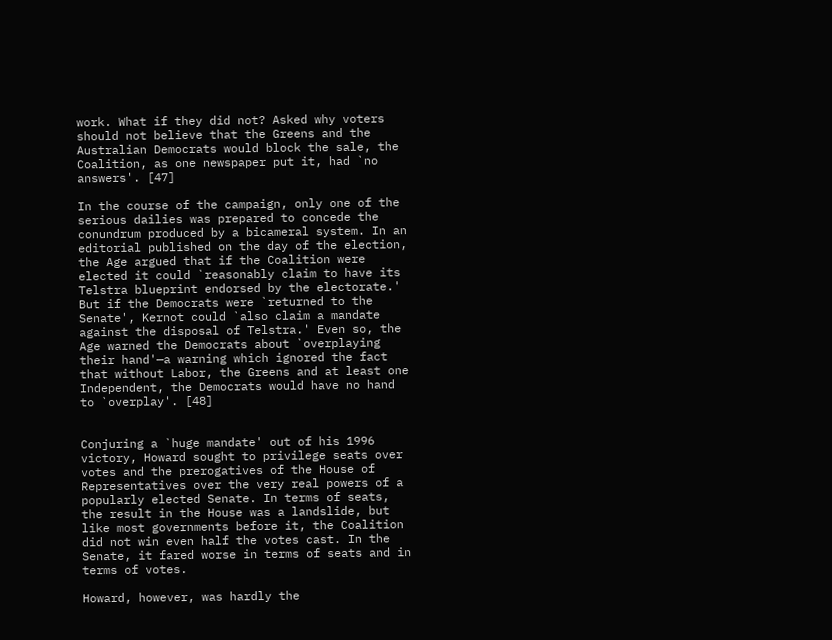work. What if they did not? Asked why voters should not believe that the Greens and the Australian Democrats would block the sale, the Coalition, as one newspaper put it, had `no answers'. [47]

In the course of the campaign, only one of the serious dailies was prepared to concede the conundrum produced by a bicameral system. In an editorial published on the day of the election, the Age argued that if the Coalition were elected it could `reasonably claim to have its Telstra blueprint endorsed by the electorate.' But if the Democrats were `returned to the Senate', Kernot could `also claim a mandate against the disposal of Telstra.' Even so, the Age warned the Democrats about `overplaying their hand'—a warning which ignored the fact that without Labor, the Greens and at least one Independent, the Democrats would have no hand to `overplay'. [48]


Conjuring a `huge mandate' out of his 1996 victory, Howard sought to privilege seats over votes and the prerogatives of the House of Representatives over the very real powers of a popularly elected Senate. In terms of seats, the result in the House was a landslide, but like most governments before it, the Coalition did not win even half the votes cast. In the Senate, it fared worse in terms of seats and in terms of votes.

Howard, however, was hardly the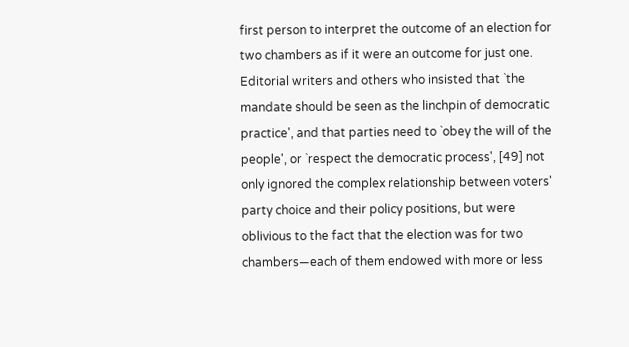first person to interpret the outcome of an election for two chambers as if it were an outcome for just one. Editorial writers and others who insisted that `the mandate should be seen as the linchpin of democratic practice', and that parties need to `obey the will of the people', or `respect the democratic process', [49] not only ignored the complex relationship between voters' party choice and their policy positions, but were oblivious to the fact that the election was for two chambers—each of them endowed with more or less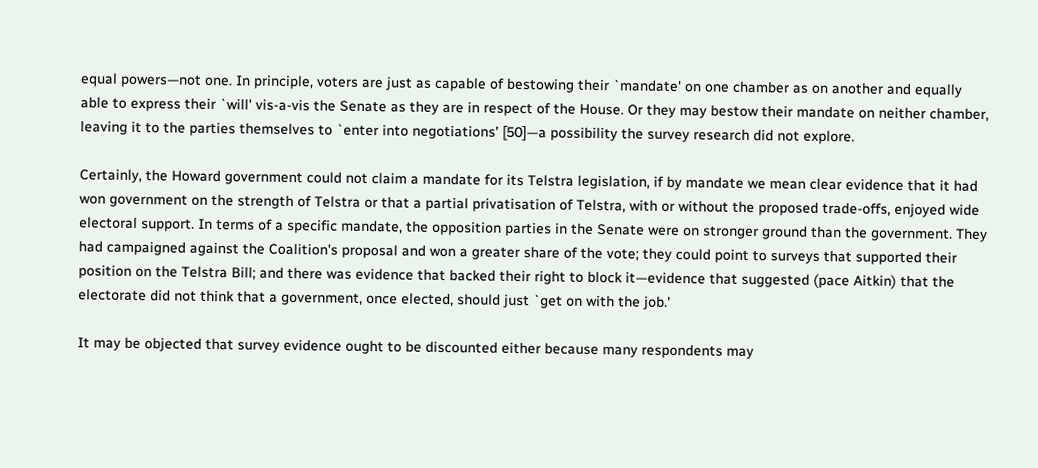equal powers—not one. In principle, voters are just as capable of bestowing their `mandate' on one chamber as on another and equally able to express their `will' vis-a-vis the Senate as they are in respect of the House. Or they may bestow their mandate on neither chamber, leaving it to the parties themselves to `enter into negotiations' [50]—a possibility the survey research did not explore.

Certainly, the Howard government could not claim a mandate for its Telstra legislation, if by mandate we mean clear evidence that it had won government on the strength of Telstra or that a partial privatisation of Telstra, with or without the proposed trade-offs, enjoyed wide electoral support. In terms of a specific mandate, the opposition parties in the Senate were on stronger ground than the government. They had campaigned against the Coalition's proposal and won a greater share of the vote; they could point to surveys that supported their position on the Telstra Bill; and there was evidence that backed their right to block it—evidence that suggested (pace Aitkin) that the electorate did not think that a government, once elected, should just `get on with the job.'

It may be objected that survey evidence ought to be discounted either because many respondents may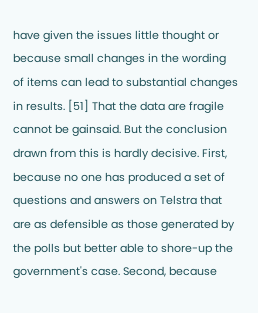have given the issues little thought or because small changes in the wording of items can lead to substantial changes in results. [51] That the data are fragile cannot be gainsaid. But the conclusion drawn from this is hardly decisive. First, because no one has produced a set of questions and answers on Telstra that are as defensible as those generated by the polls but better able to shore-up the government's case. Second, because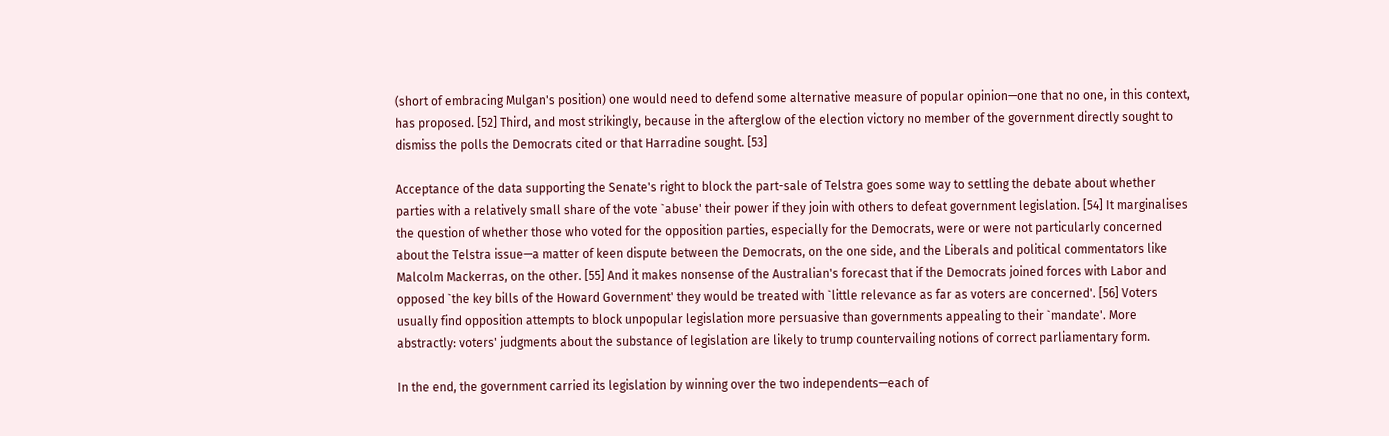(short of embracing Mulgan's position) one would need to defend some alternative measure of popular opinion—one that no one, in this context, has proposed. [52] Third, and most strikingly, because in the afterglow of the election victory no member of the government directly sought to dismiss the polls the Democrats cited or that Harradine sought. [53]

Acceptance of the data supporting the Senate's right to block the part-sale of Telstra goes some way to settling the debate about whether parties with a relatively small share of the vote `abuse' their power if they join with others to defeat government legislation. [54] It marginalises the question of whether those who voted for the opposition parties, especially for the Democrats, were or were not particularly concerned about the Telstra issue—a matter of keen dispute between the Democrats, on the one side, and the Liberals and political commentators like Malcolm Mackerras, on the other. [55] And it makes nonsense of the Australian's forecast that if the Democrats joined forces with Labor and opposed `the key bills of the Howard Government' they would be treated with `little relevance as far as voters are concerned'. [56] Voters usually find opposition attempts to block unpopular legislation more persuasive than governments appealing to their `mandate'. More abstractly: voters' judgments about the substance of legislation are likely to trump countervailing notions of correct parliamentary form.

In the end, the government carried its legislation by winning over the two independents—each of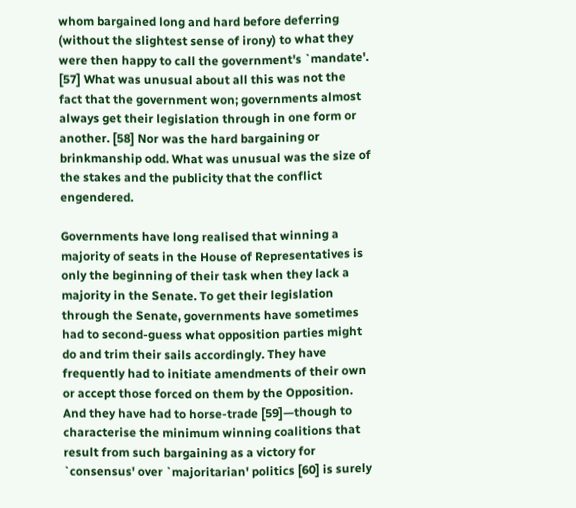whom bargained long and hard before deferring (without the slightest sense of irony) to what they were then happy to call the government's `mandate'. [57] What was unusual about all this was not the fact that the government won; governments almost always get their legislation through in one form or another. [58] Nor was the hard bargaining or brinkmanship odd. What was unusual was the size of the stakes and the publicity that the conflict engendered.

Governments have long realised that winning a majority of seats in the House of Representatives is only the beginning of their task when they lack a majority in the Senate. To get their legislation through the Senate, governments have sometimes had to second-guess what opposition parties might do and trim their sails accordingly. They have frequently had to initiate amendments of their own or accept those forced on them by the Opposition. And they have had to horse-trade [59]—though to characterise the minimum winning coalitions that result from such bargaining as a victory for `consensus' over `majoritarian' politics [60] is surely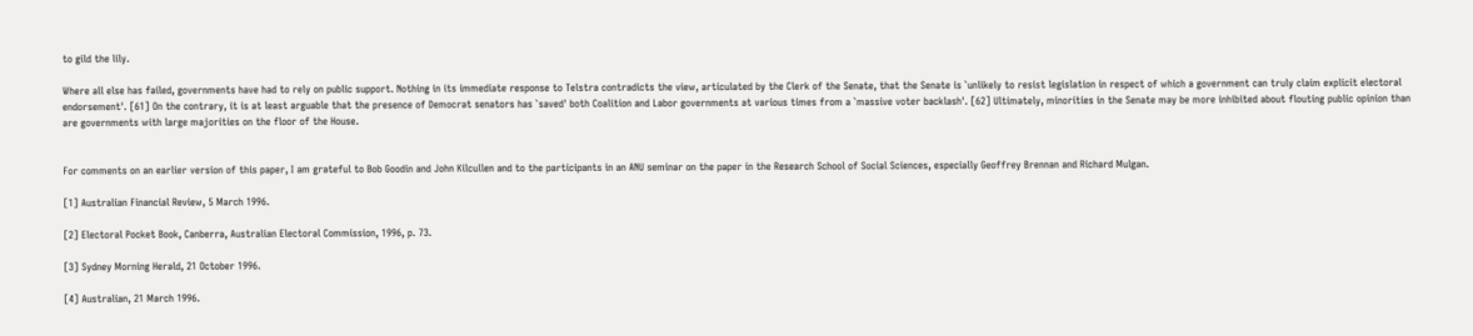to gild the lily.

Where all else has failed, governments have had to rely on public support. Nothing in its immediate response to Telstra contradicts the view, articulated by the Clerk of the Senate, that the Senate is `unlikely to resist legislation in respect of which a government can truly claim explicit electoral endorsement'. [61] On the contrary, it is at least arguable that the presence of Democrat senators has `saved' both Coalition and Labor governments at various times from a `massive voter backlash'. [62] Ultimately, minorities in the Senate may be more inhibited about flouting public opinion than are governments with large majorities on the floor of the House.


For comments on an earlier version of this paper, I am grateful to Bob Goodin and John Kilcullen and to the participants in an ANU seminar on the paper in the Research School of Social Sciences, especially Geoffrey Brennan and Richard Mulgan.

[1] Australian Financial Review, 5 March 1996.

[2] Electoral Pocket Book, Canberra, Australian Electoral Commission, 1996, p. 73.

[3] Sydney Morning Herald, 21 October 1996.

[4] Australian, 21 March 1996.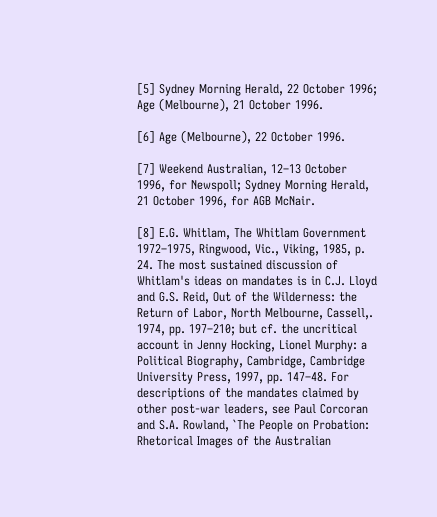[5] Sydney Morning Herald, 22 October 1996; Age (Melbourne), 21 October 1996.

[6] Age (Melbourne), 22 October 1996.

[7] Weekend Australian, 12–13 October 1996, for Newspoll; Sydney Morning Herald, 21 October 1996, for AGB McNair.

[8] E.G. Whitlam, The Whitlam Government 1972–1975, Ringwood, Vic., Viking, 1985, p. 24. The most sustained discussion of Whitlam's ideas on mandates is in C.J. Lloyd and G.S. Reid, Out of the Wilderness: the Return of Labor, North Melbourne, Cassell,. 1974, pp. 197–210; but cf. the uncritical account in Jenny Hocking, Lionel Murphy: a Political Biography, Cambridge, Cambridge University Press, 1997, pp. 147–48. For descriptions of the mandates claimed by other post-war leaders, see Paul Corcoran and S.A. Rowland, `The People on Probation: Rhetorical Images of the Australian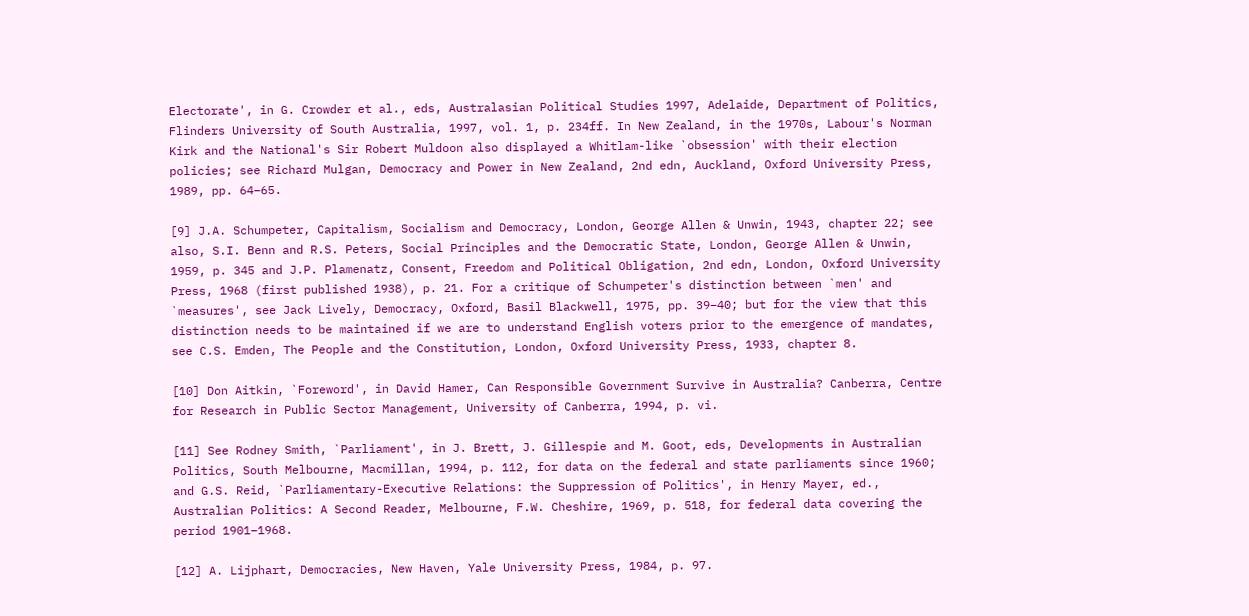Electorate', in G. Crowder et al., eds, Australasian Political Studies 1997, Adelaide, Department of Politics, Flinders University of South Australia, 1997, vol. 1, p. 234ff. In New Zealand, in the 1970s, Labour's Norman Kirk and the National's Sir Robert Muldoon also displayed a Whitlam-like `obsession' with their election policies; see Richard Mulgan, Democracy and Power in New Zealand, 2nd edn, Auckland, Oxford University Press, 1989, pp. 64–65.

[9] J.A. Schumpeter, Capitalism, Socialism and Democracy, London, George Allen & Unwin, 1943, chapter 22; see also, S.I. Benn and R.S. Peters, Social Principles and the Democratic State, London, George Allen & Unwin, 1959, p. 345 and J.P. Plamenatz, Consent, Freedom and Political Obligation, 2nd edn, London, Oxford University Press, 1968 (first published 1938), p. 21. For a critique of Schumpeter's distinction between `men' and `measures', see Jack Lively, Democracy, Oxford, Basil Blackwell, 1975, pp. 39–40; but for the view that this distinction needs to be maintained if we are to understand English voters prior to the emergence of mandates, see C.S. Emden, The People and the Constitution, London, Oxford University Press, 1933, chapter 8.

[10] Don Aitkin, `Foreword', in David Hamer, Can Responsible Government Survive in Australia? Canberra, Centre for Research in Public Sector Management, University of Canberra, 1994, p. vi.

[11] See Rodney Smith, `Parliament', in J. Brett, J. Gillespie and M. Goot, eds, Developments in Australian Politics, South Melbourne, Macmillan, 1994, p. 112, for data on the federal and state parliaments since 1960; and G.S. Reid, `Parliamentary-Executive Relations: the Suppression of Politics', in Henry Mayer, ed., Australian Politics: A Second Reader, Melbourne, F.W. Cheshire, 1969, p. 518, for federal data covering the period 1901–1968.

[12] A. Lijphart, Democracies, New Haven, Yale University Press, 1984, p. 97.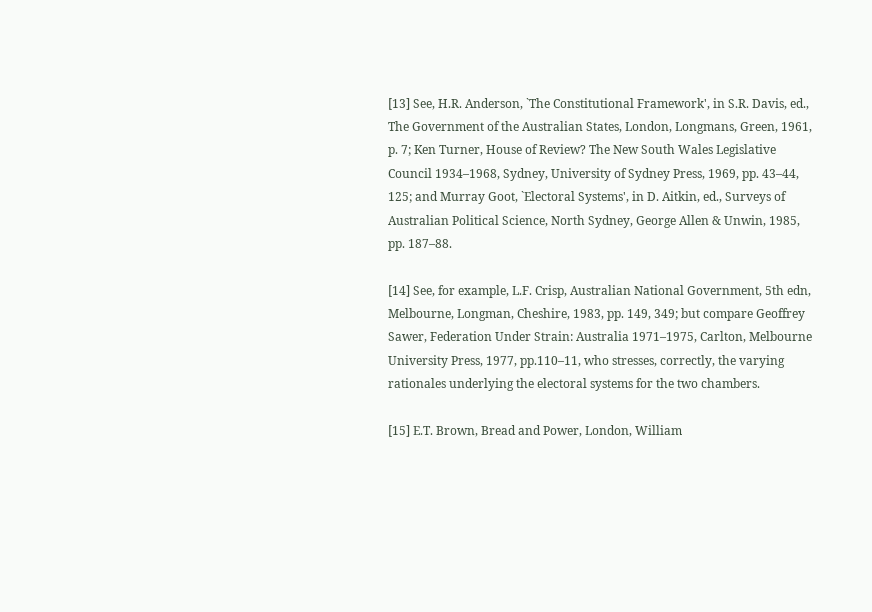[13] See, H.R. Anderson, `The Constitutional Framework', in S.R. Davis, ed., The Government of the Australian States, London, Longmans, Green, 1961, p. 7; Ken Turner, House of Review? The New South Wales Legislative Council 1934–1968, Sydney, University of Sydney Press, 1969, pp. 43–44, 125; and Murray Goot, `Electoral Systems', in D. Aitkin, ed., Surveys of Australian Political Science, North Sydney, George Allen & Unwin, 1985, pp. 187–88.

[14] See, for example, L.F. Crisp, Australian National Government, 5th edn, Melbourne, Longman, Cheshire, 1983, pp. 149, 349; but compare Geoffrey Sawer, Federation Under Strain: Australia 1971–1975, Carlton, Melbourne University Press, 1977, pp.110–11, who stresses, correctly, the varying rationales underlying the electoral systems for the two chambers.

[15] E.T. Brown, Bread and Power, London, William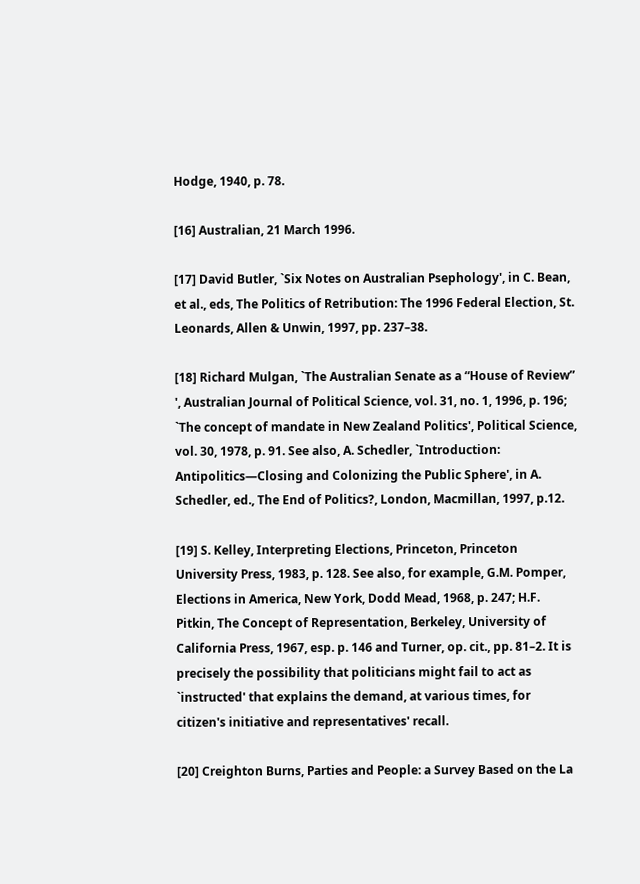Hodge, 1940, p. 78.

[16] Australian, 21 March 1996.

[17] David Butler, `Six Notes on Australian Psephology', in C. Bean, et al., eds, The Politics of Retribution: The 1996 Federal Election, St. Leonards, Allen & Unwin, 1997, pp. 237–38.

[18] Richard Mulgan, `The Australian Senate as a “House of Review” ', Australian Journal of Political Science, vol. 31, no. 1, 1996, p. 196; `The concept of mandate in New Zealand Politics', Political Science, vol. 30, 1978, p. 91. See also, A. Schedler, `Introduction: Antipolitics—Closing and Colonizing the Public Sphere', in A. Schedler, ed., The End of Politics?, London, Macmillan, 1997, p.12.

[19] S. Kelley, Interpreting Elections, Princeton, Princeton University Press, 1983, p. 128. See also, for example, G.M. Pomper, Elections in America, New York, Dodd Mead, 1968, p. 247; H.F. Pitkin, The Concept of Representation, Berkeley, University of California Press, 1967, esp. p. 146 and Turner, op. cit., pp. 81–2. It is precisely the possibility that politicians might fail to act as `instructed' that explains the demand, at various times, for citizen's initiative and representatives' recall.

[20] Creighton Burns, Parties and People: a Survey Based on the La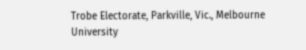Trobe Electorate, Parkville, Vic., Melbourne University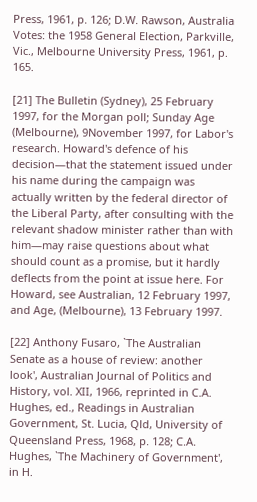Press, 1961, p. 126; D.W. Rawson, Australia Votes: the 1958 General Election, Parkville, Vic., Melbourne University Press, 1961, p. 165.

[21] The Bulletin (Sydney), 25 February 1997, for the Morgan poll; Sunday Age (Melbourne), 9November 1997, for Labor's research. Howard's defence of his decision—that the statement issued under his name during the campaign was actually written by the federal director of the Liberal Party, after consulting with the relevant shadow minister rather than with him—may raise questions about what should count as a promise, but it hardly deflects from the point at issue here. For Howard, see Australian, 12 February 1997, and Age, (Melbourne), 13 February 1997.

[22] Anthony Fusaro, `The Australian Senate as a house of review: another look', Australian Journal of Politics and History, vol. XII, 1966, reprinted in C.A. Hughes, ed., Readings in Australian Government, St. Lucia, Qld, University of Queensland Press, 1968, p. 128; C.A. Hughes, `The Machinery of Government', in H.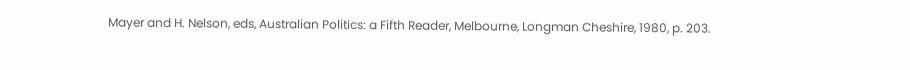Mayer and H. Nelson, eds, Australian Politics: a Fifth Reader, Melbourne, Longman Cheshire, 1980, p. 203.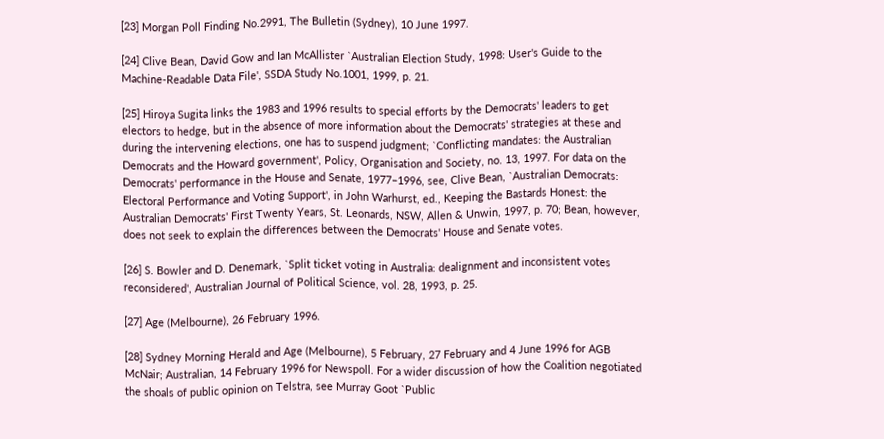[23] Morgan Poll Finding No.2991, The Bulletin (Sydney), 10 June 1997.

[24] Clive Bean, David Gow and Ian McAllister `Australian Election Study, 1998: User's Guide to the Machine-Readable Data File', SSDA Study No.1001, 1999, p. 21.

[25] Hiroya Sugita links the 1983 and 1996 results to special efforts by the Democrats' leaders to get electors to hedge, but in the absence of more information about the Democrats' strategies at these and during the intervening elections, one has to suspend judgment; `Conflicting mandates: the Australian Democrats and the Howard government', Policy, Organisation and Society, no. 13, 1997. For data on the Democrats' performance in the House and Senate, 1977–1996, see, Clive Bean, `Australian Democrats: Electoral Performance and Voting Support', in John Warhurst, ed., Keeping the Bastards Honest: the Australian Democrats' First Twenty Years, St. Leonards, NSW, Allen & Unwin, 1997, p. 70; Bean, however, does not seek to explain the differences between the Democrats' House and Senate votes.

[26] S. Bowler and D. Denemark, `Split ticket voting in Australia: dealignment and inconsistent votes reconsidered', Australian Journal of Political Science, vol. 28, 1993, p. 25.

[27] Age (Melbourne), 26 February 1996.

[28] Sydney Morning Herald and Age (Melbourne), 5 February, 27 February and 4 June 1996 for AGB McNair; Australian, 14 February 1996 for Newspoll. For a wider discussion of how the Coalition negotiated the shoals of public opinion on Telstra, see Murray Goot `Public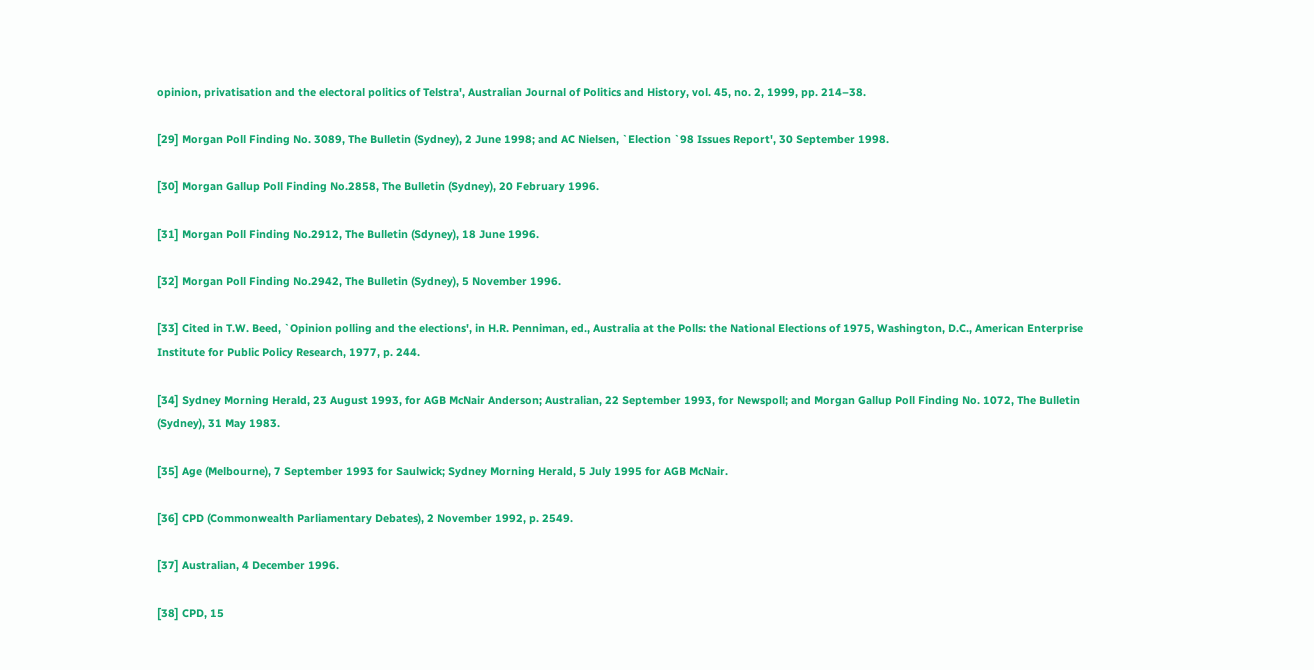opinion, privatisation and the electoral politics of Telstra', Australian Journal of Politics and History, vol. 45, no. 2, 1999, pp. 214–38.

[29] Morgan Poll Finding No. 3089, The Bulletin (Sydney), 2 June 1998; and AC Nielsen, `Election `98 Issues Report', 30 September 1998.

[30] Morgan Gallup Poll Finding No.2858, The Bulletin (Sydney), 20 February 1996.

[31] Morgan Poll Finding No.2912, The Bulletin (Sdyney), 18 June 1996.

[32] Morgan Poll Finding No.2942, The Bulletin (Sydney), 5 November 1996.

[33] Cited in T.W. Beed, `Opinion polling and the elections', in H.R. Penniman, ed., Australia at the Polls: the National Elections of 1975, Washington, D.C., American Enterprise Institute for Public Policy Research, 1977, p. 244.

[34] Sydney Morning Herald, 23 August 1993, for AGB McNair Anderson; Australian, 22 September 1993, for Newspoll; and Morgan Gallup Poll Finding No. 1072, The Bulletin (Sydney), 31 May 1983.

[35] Age (Melbourne), 7 September 1993 for Saulwick; Sydney Morning Herald, 5 July 1995 for AGB McNair.

[36] CPD (Commonwealth Parliamentary Debates), 2 November 1992, p. 2549.

[37] Australian, 4 December 1996.

[38] CPD, 15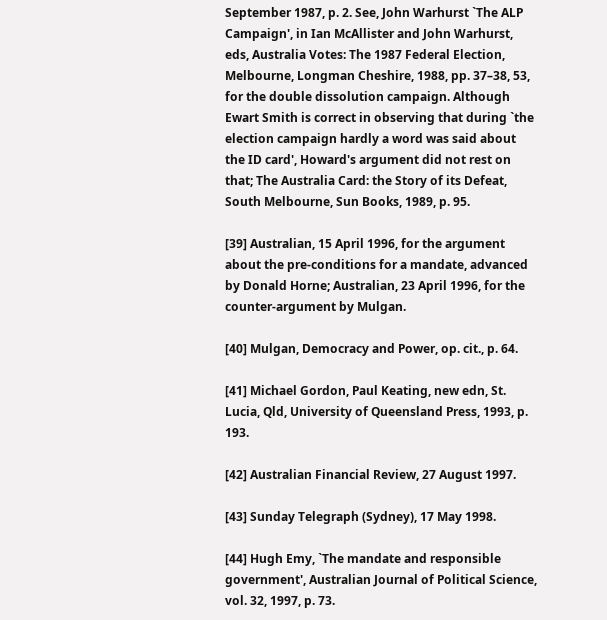September 1987, p. 2. See, John Warhurst `The ALP Campaign', in Ian McAllister and John Warhurst, eds, Australia Votes: The 1987 Federal Election, Melbourne, Longman Cheshire, 1988, pp. 37–38, 53, for the double dissolution campaign. Although Ewart Smith is correct in observing that during `the election campaign hardly a word was said about the ID card', Howard's argument did not rest on that; The Australia Card: the Story of its Defeat, South Melbourne, Sun Books, 1989, p. 95.

[39] Australian, 15 April 1996, for the argument about the pre-conditions for a mandate, advanced by Donald Horne; Australian, 23 April 1996, for the counter-argument by Mulgan.

[40] Mulgan, Democracy and Power, op. cit., p. 64.

[41] Michael Gordon, Paul Keating, new edn, St. Lucia, Qld, University of Queensland Press, 1993, p. 193.

[42] Australian Financial Review, 27 August 1997.

[43] Sunday Telegraph (Sydney), 17 May 1998.

[44] Hugh Emy, `The mandate and responsible government', Australian Journal of Political Science, vol. 32, 1997, p. 73.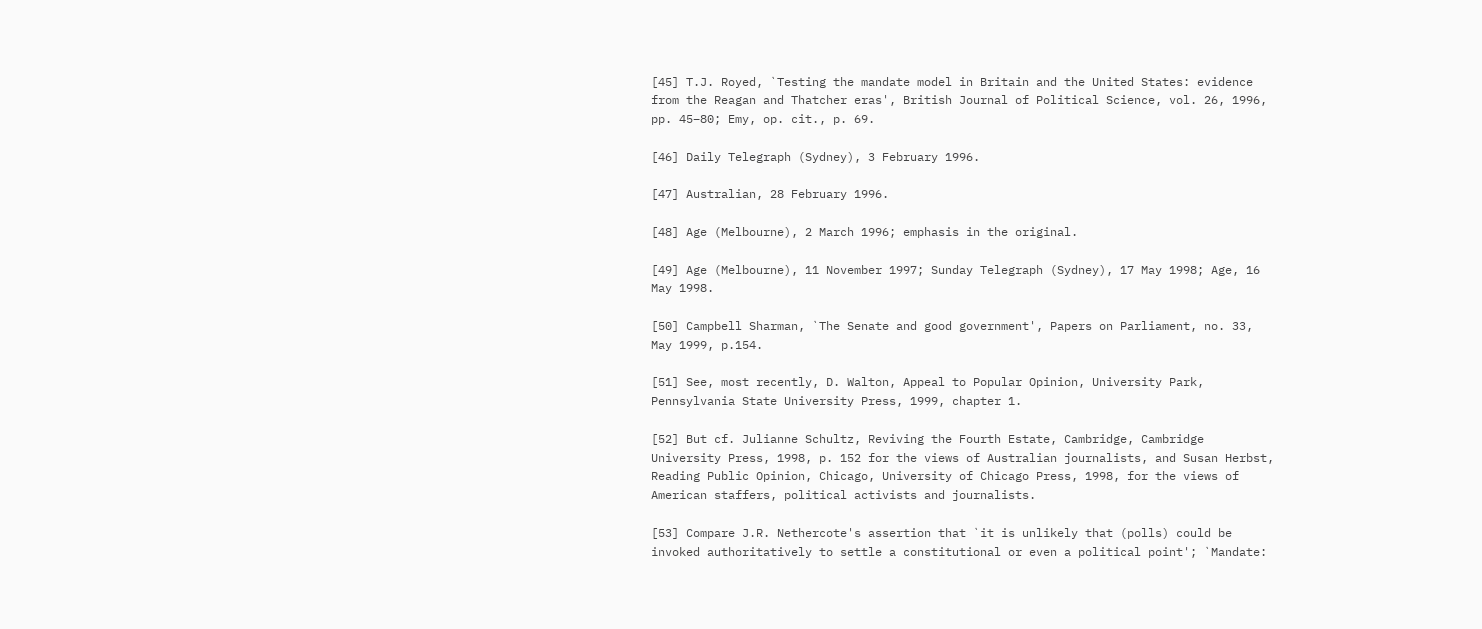[45] T.J. Royed, `Testing the mandate model in Britain and the United States: evidence from the Reagan and Thatcher eras', British Journal of Political Science, vol. 26, 1996, pp. 45–80; Emy, op. cit., p. 69.

[46] Daily Telegraph (Sydney), 3 February 1996.

[47] Australian, 28 February 1996.

[48] Age (Melbourne), 2 March 1996; emphasis in the original.

[49] Age (Melbourne), 11 November 1997; Sunday Telegraph (Sydney), 17 May 1998; Age, 16 May 1998.

[50] Campbell Sharman, `The Senate and good government', Papers on Parliament, no. 33, May 1999, p.154.

[51] See, most recently, D. Walton, Appeal to Popular Opinion, University Park, Pennsylvania State University Press, 1999, chapter 1.

[52] But cf. Julianne Schultz, Reviving the Fourth Estate, Cambridge, Cambridge University Press, 1998, p. 152 for the views of Australian journalists, and Susan Herbst, Reading Public Opinion, Chicago, University of Chicago Press, 1998, for the views of American staffers, political activists and journalists.

[53] Compare J.R. Nethercote's assertion that `it is unlikely that (polls) could be invoked authoritatively to settle a constitutional or even a political point'; `Mandate: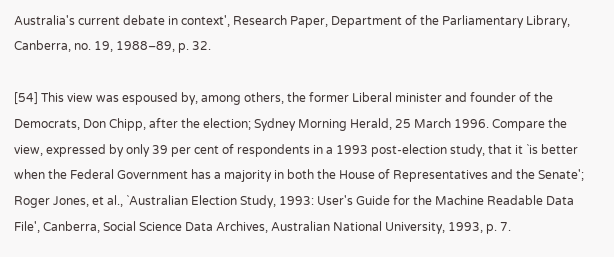Australia's current debate in context', Research Paper, Department of the Parliamentary Library, Canberra, no. 19, 1988–89, p. 32.

[54] This view was espoused by, among others, the former Liberal minister and founder of the Democrats, Don Chipp, after the election; Sydney Morning Herald, 25 March 1996. Compare the view, expressed by only 39 per cent of respondents in a 1993 post-election study, that it `is better when the Federal Government has a majority in both the House of Representatives and the Senate'; Roger Jones, et al., `Australian Election Study, 1993: User's Guide for the Machine Readable Data File', Canberra, Social Science Data Archives, Australian National University, 1993, p. 7.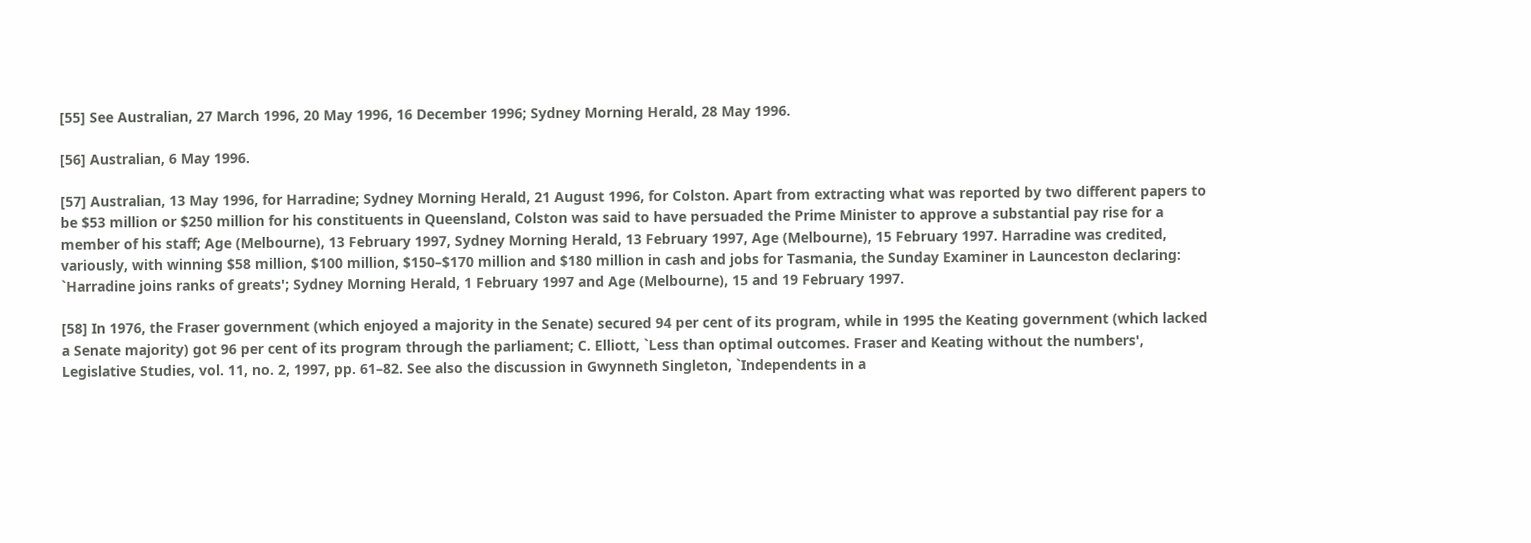[55] See Australian, 27 March 1996, 20 May 1996, 16 December 1996; Sydney Morning Herald, 28 May 1996.

[56] Australian, 6 May 1996.

[57] Australian, 13 May 1996, for Harradine; Sydney Morning Herald, 21 August 1996, for Colston. Apart from extracting what was reported by two different papers to be $53 million or $250 million for his constituents in Queensland, Colston was said to have persuaded the Prime Minister to approve a substantial pay rise for a member of his staff; Age (Melbourne), 13 February 1997, Sydney Morning Herald, 13 February 1997, Age (Melbourne), 15 February 1997. Harradine was credited, variously, with winning $58 million, $100 million, $150–$170 million and $180 million in cash and jobs for Tasmania, the Sunday Examiner in Launceston declaring: `Harradine joins ranks of greats'; Sydney Morning Herald, 1 February 1997 and Age (Melbourne), 15 and 19 February 1997.

[58] In 1976, the Fraser government (which enjoyed a majority in the Senate) secured 94 per cent of its program, while in 1995 the Keating government (which lacked a Senate majority) got 96 per cent of its program through the parliament; C. Elliott, `Less than optimal outcomes. Fraser and Keating without the numbers', Legislative Studies, vol. 11, no. 2, 1997, pp. 61–82. See also the discussion in Gwynneth Singleton, `Independents in a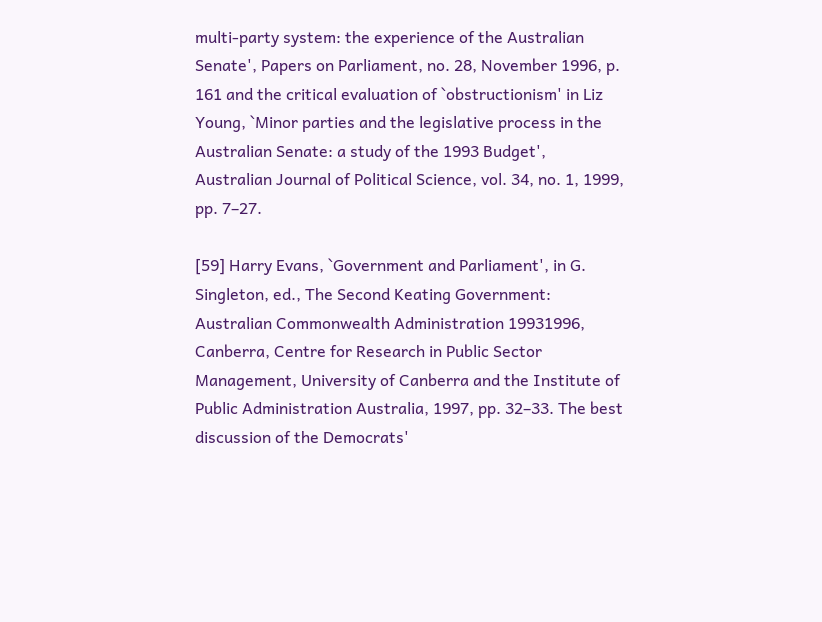multi-party system: the experience of the Australian Senate', Papers on Parliament, no. 28, November 1996, p. 161 and the critical evaluation of `obstructionism' in Liz Young, `Minor parties and the legislative process in the Australian Senate: a study of the 1993 Budget', Australian Journal of Political Science, vol. 34, no. 1, 1999, pp. 7–27.

[59] Harry Evans, `Government and Parliament', in G. Singleton, ed., The Second Keating Government: Australian Commonwealth Administration 19931996, Canberra, Centre for Research in Public Sector Management, University of Canberra and the Institute of Public Administration Australia, 1997, pp. 32–33. The best discussion of the Democrats'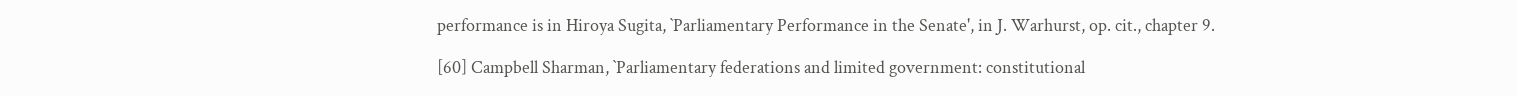performance is in Hiroya Sugita, `Parliamentary Performance in the Senate', in J. Warhurst, op. cit., chapter 9.

[60] Campbell Sharman, `Parliamentary federations and limited government: constitutional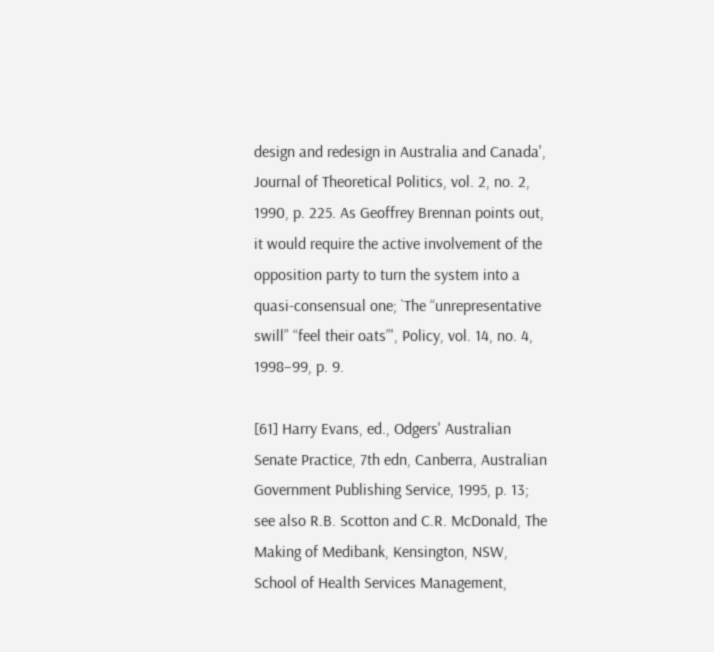design and redesign in Australia and Canada', Journal of Theoretical Politics, vol. 2, no. 2, 1990, p. 225. As Geoffrey Brennan points out, it would require the active involvement of the opposition party to turn the system into a quasi-consensual one; `The “unrepresentative swill” “feel their oats”', Policy, vol. 14, no. 4, 1998–99, p. 9.

[61] Harry Evans, ed., Odgers' Australian Senate Practice, 7th edn, Canberra, Australian Government Publishing Service, 1995, p. 13; see also R.B. Scotton and C.R. McDonald, The Making of Medibank, Kensington, NSW, School of Health Services Management,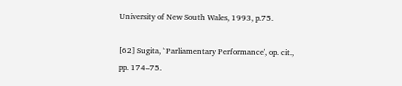University of New South Wales, 1993, p.75.

[62] Sugita, `Parliamentary Performance', op. cit., pp. 174–75.